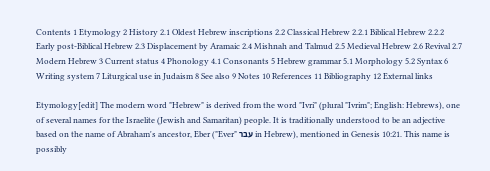Contents 1 Etymology 2 History 2.1 Oldest Hebrew inscriptions 2.2 Classical Hebrew 2.2.1 Biblical Hebrew 2.2.2 Early post-Biblical Hebrew 2.3 Displacement by Aramaic 2.4 Mishnah and Talmud 2.5 Medieval Hebrew 2.6 Revival 2.7 Modern Hebrew 3 Current status 4 Phonology 4.1 Consonants 5 Hebrew grammar 5.1 Morphology 5.2 Syntax 6 Writing system 7 Liturgical use in Judaism 8 See also 9 Notes 10 References 11 Bibliography 12 External links

Etymology[edit] The modern word "Hebrew" is derived from the word "Ivri" (plural "Ivrim"; English: Hebrews), one of several names for the Israelite (Jewish and Samaritan) people. It is traditionally understood to be an adjective based on the name of Abraham's ancestor, Eber ("Ever" עבר in Hebrew), mentioned in Genesis 10:21. This name is possibly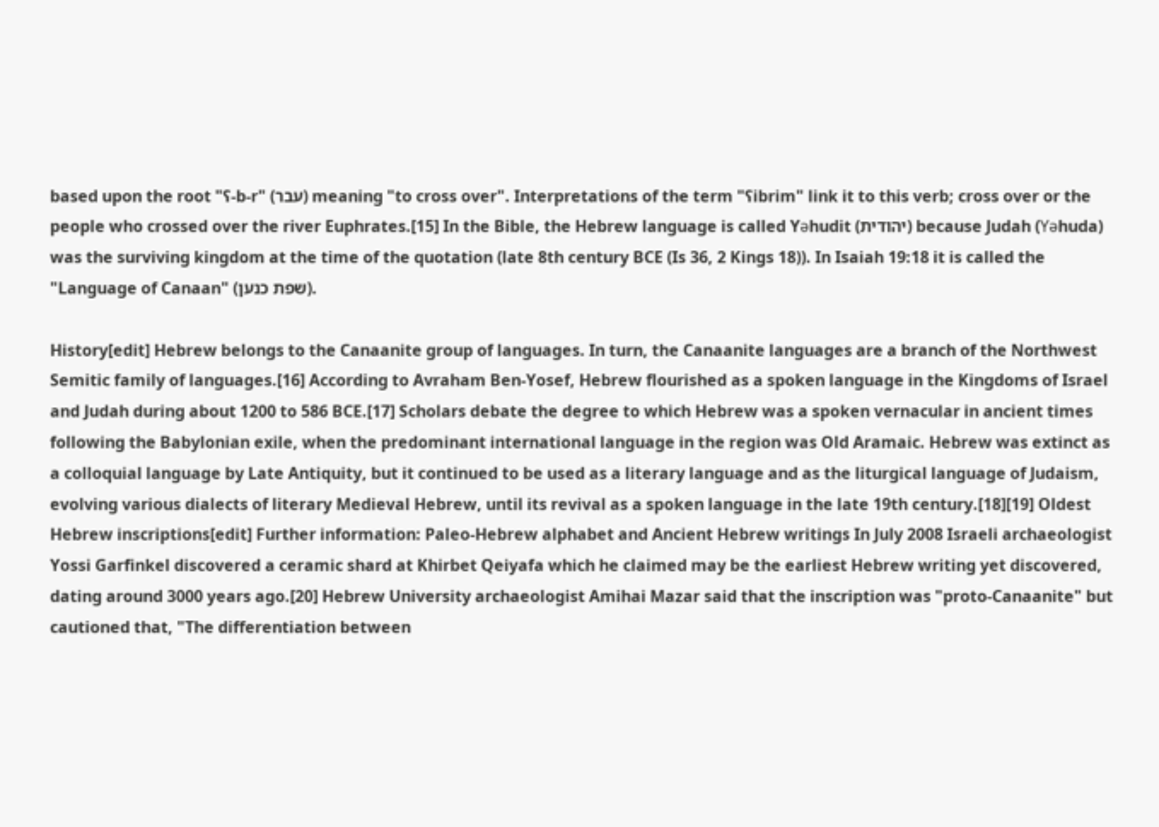based upon the root "ʕ-b-r" (עבר) meaning "to cross over". Interpretations of the term "ʕibrim" link it to this verb; cross over or the people who crossed over the river Euphrates.[15] In the Bible, the Hebrew language is called Yәhudit (יהודית) because Judah (Yәhuda) was the surviving kingdom at the time of the quotation (late 8th century BCE (Is 36, 2 Kings 18)). In Isaiah 19:18 it is called the "Language of Canaan" (שפת כנען).

History[edit] Hebrew belongs to the Canaanite group of languages. In turn, the Canaanite languages are a branch of the Northwest Semitic family of languages.[16] According to Avraham Ben-Yosef, Hebrew flourished as a spoken language in the Kingdoms of Israel and Judah during about 1200 to 586 BCE.[17] Scholars debate the degree to which Hebrew was a spoken vernacular in ancient times following the Babylonian exile, when the predominant international language in the region was Old Aramaic. Hebrew was extinct as a colloquial language by Late Antiquity, but it continued to be used as a literary language and as the liturgical language of Judaism, evolving various dialects of literary Medieval Hebrew, until its revival as a spoken language in the late 19th century.[18][19] Oldest Hebrew inscriptions[edit] Further information: Paleo-Hebrew alphabet and Ancient Hebrew writings In July 2008 Israeli archaeologist Yossi Garfinkel discovered a ceramic shard at Khirbet Qeiyafa which he claimed may be the earliest Hebrew writing yet discovered, dating around 3000 years ago.[20] Hebrew University archaeologist Amihai Mazar said that the inscription was "proto-Canaanite" but cautioned that, "The differentiation between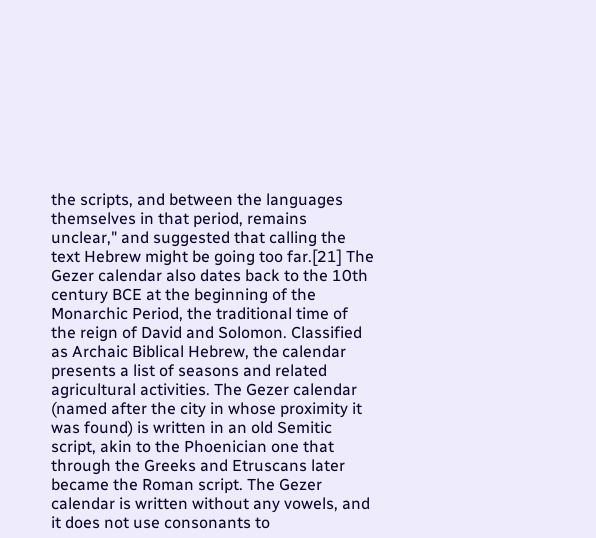the scripts, and between the languages themselves in that period, remains unclear," and suggested that calling the text Hebrew might be going too far.[21] The Gezer calendar also dates back to the 10th century BCE at the beginning of the Monarchic Period, the traditional time of the reign of David and Solomon. Classified as Archaic Biblical Hebrew, the calendar presents a list of seasons and related agricultural activities. The Gezer calendar (named after the city in whose proximity it was found) is written in an old Semitic script, akin to the Phoenician one that through the Greeks and Etruscans later became the Roman script. The Gezer calendar is written without any vowels, and it does not use consonants to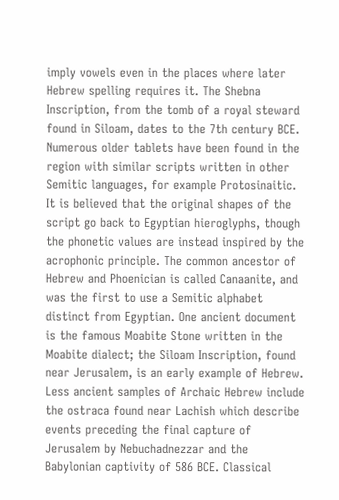imply vowels even in the places where later Hebrew spelling requires it. The Shebna Inscription, from the tomb of a royal steward found in Siloam, dates to the 7th century BCE. Numerous older tablets have been found in the region with similar scripts written in other Semitic languages, for example Protosinaitic. It is believed that the original shapes of the script go back to Egyptian hieroglyphs, though the phonetic values are instead inspired by the acrophonic principle. The common ancestor of Hebrew and Phoenician is called Canaanite, and was the first to use a Semitic alphabet distinct from Egyptian. One ancient document is the famous Moabite Stone written in the Moabite dialect; the Siloam Inscription, found near Jerusalem, is an early example of Hebrew. Less ancient samples of Archaic Hebrew include the ostraca found near Lachish which describe events preceding the final capture of Jerusalem by Nebuchadnezzar and the Babylonian captivity of 586 BCE. Classical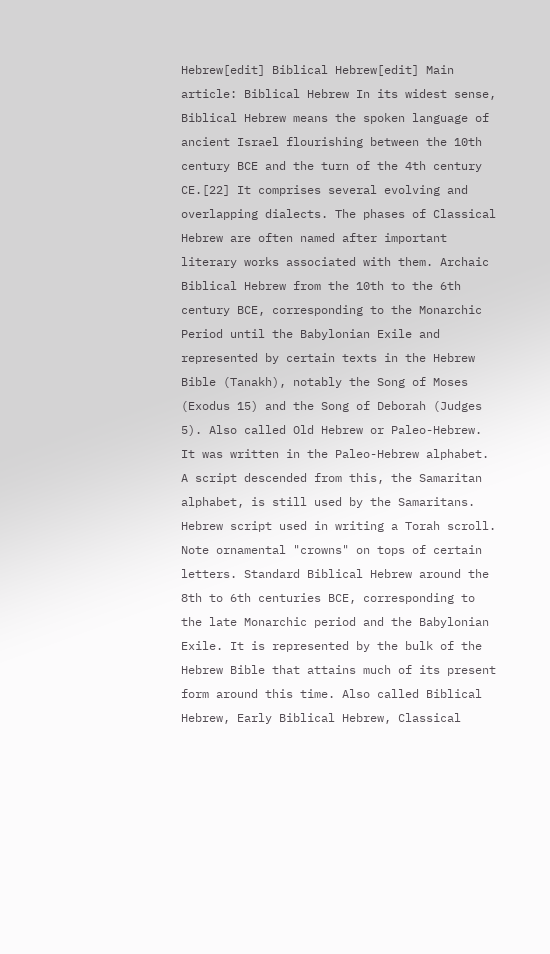Hebrew[edit] Biblical Hebrew[edit] Main article: Biblical Hebrew In its widest sense, Biblical Hebrew means the spoken language of ancient Israel flourishing between the 10th century BCE and the turn of the 4th century CE.[22] It comprises several evolving and overlapping dialects. The phases of Classical Hebrew are often named after important literary works associated with them. Archaic Biblical Hebrew from the 10th to the 6th century BCE, corresponding to the Monarchic Period until the Babylonian Exile and represented by certain texts in the Hebrew Bible (Tanakh), notably the Song of Moses (Exodus 15) and the Song of Deborah (Judges 5). Also called Old Hebrew or Paleo-Hebrew. It was written in the Paleo-Hebrew alphabet. A script descended from this, the Samaritan alphabet, is still used by the Samaritans. Hebrew script used in writing a Torah scroll. Note ornamental "crowns" on tops of certain letters. Standard Biblical Hebrew around the 8th to 6th centuries BCE, corresponding to the late Monarchic period and the Babylonian Exile. It is represented by the bulk of the Hebrew Bible that attains much of its present form around this time. Also called Biblical Hebrew, Early Biblical Hebrew, Classical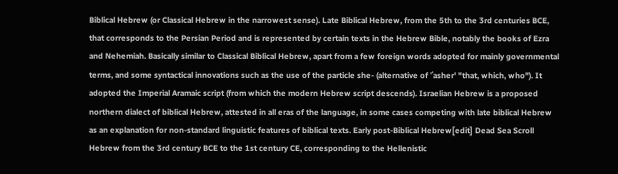Biblical Hebrew (or Classical Hebrew in the narrowest sense). Late Biblical Hebrew, from the 5th to the 3rd centuries BCE, that corresponds to the Persian Period and is represented by certain texts in the Hebrew Bible, notably the books of Ezra and Nehemiah. Basically similar to Classical Biblical Hebrew, apart from a few foreign words adopted for mainly governmental terms, and some syntactical innovations such as the use of the particle she- (alternative of 'ʾasher' "that, which, who"). It adopted the Imperial Aramaic script (from which the modern Hebrew script descends). Israelian Hebrew is a proposed northern dialect of biblical Hebrew, attested in all eras of the language, in some cases competing with late biblical Hebrew as an explanation for non-standard linguistic features of biblical texts. Early post-Biblical Hebrew[edit] Dead Sea Scroll Hebrew from the 3rd century BCE to the 1st century CE, corresponding to the Hellenistic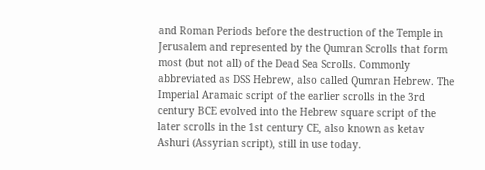and Roman Periods before the destruction of the Temple in Jerusalem and represented by the Qumran Scrolls that form most (but not all) of the Dead Sea Scrolls. Commonly abbreviated as DSS Hebrew, also called Qumran Hebrew. The Imperial Aramaic script of the earlier scrolls in the 3rd century BCE evolved into the Hebrew square script of the later scrolls in the 1st century CE, also known as ketav Ashuri (Assyrian script), still in use today.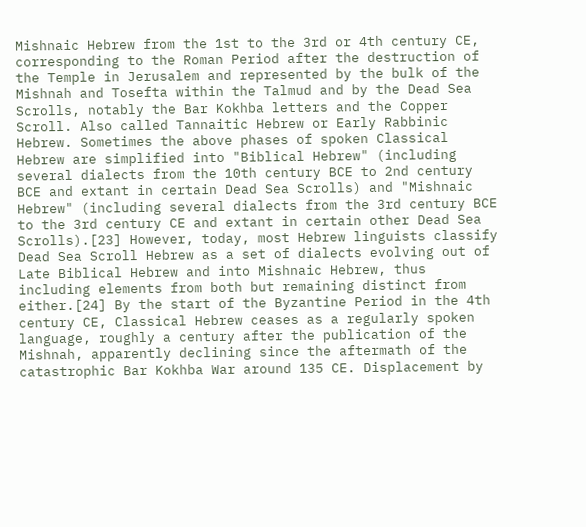Mishnaic Hebrew from the 1st to the 3rd or 4th century CE, corresponding to the Roman Period after the destruction of the Temple in Jerusalem and represented by the bulk of the Mishnah and Tosefta within the Talmud and by the Dead Sea Scrolls, notably the Bar Kokhba letters and the Copper Scroll. Also called Tannaitic Hebrew or Early Rabbinic Hebrew. Sometimes the above phases of spoken Classical Hebrew are simplified into "Biblical Hebrew" (including several dialects from the 10th century BCE to 2nd century BCE and extant in certain Dead Sea Scrolls) and "Mishnaic Hebrew" (including several dialects from the 3rd century BCE to the 3rd century CE and extant in certain other Dead Sea Scrolls).[23] However, today, most Hebrew linguists classify Dead Sea Scroll Hebrew as a set of dialects evolving out of Late Biblical Hebrew and into Mishnaic Hebrew, thus including elements from both but remaining distinct from either.[24] By the start of the Byzantine Period in the 4th century CE, Classical Hebrew ceases as a regularly spoken language, roughly a century after the publication of the Mishnah, apparently declining since the aftermath of the catastrophic Bar Kokhba War around 135 CE. Displacement by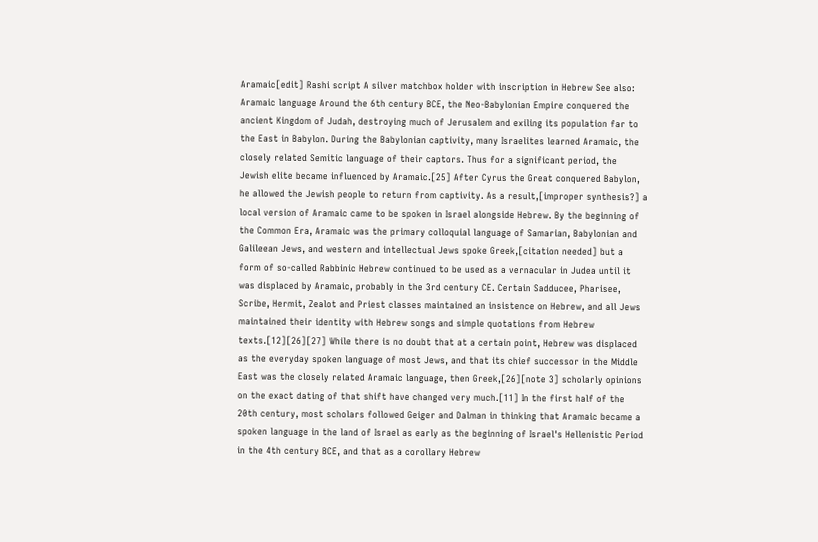Aramaic[edit] Rashi script A silver matchbox holder with inscription in Hebrew See also: Aramaic language Around the 6th century BCE, the Neo-Babylonian Empire conquered the ancient Kingdom of Judah, destroying much of Jerusalem and exiling its population far to the East in Babylon. During the Babylonian captivity, many Israelites learned Aramaic, the closely related Semitic language of their captors. Thus for a significant period, the Jewish elite became influenced by Aramaic.[25] After Cyrus the Great conquered Babylon, he allowed the Jewish people to return from captivity. As a result,[improper synthesis?] a local version of Aramaic came to be spoken in Israel alongside Hebrew. By the beginning of the Common Era, Aramaic was the primary colloquial language of Samarian, Babylonian and Galileean Jews, and western and intellectual Jews spoke Greek,[citation needed] but a form of so-called Rabbinic Hebrew continued to be used as a vernacular in Judea until it was displaced by Aramaic, probably in the 3rd century CE. Certain Sadducee, Pharisee, Scribe, Hermit, Zealot and Priest classes maintained an insistence on Hebrew, and all Jews maintained their identity with Hebrew songs and simple quotations from Hebrew texts.[12][26][27] While there is no doubt that at a certain point, Hebrew was displaced as the everyday spoken language of most Jews, and that its chief successor in the Middle East was the closely related Aramaic language, then Greek,[26][note 3] scholarly opinions on the exact dating of that shift have changed very much.[11] In the first half of the 20th century, most scholars followed Geiger and Dalman in thinking that Aramaic became a spoken language in the land of Israel as early as the beginning of Israel's Hellenistic Period in the 4th century BCE, and that as a corollary Hebrew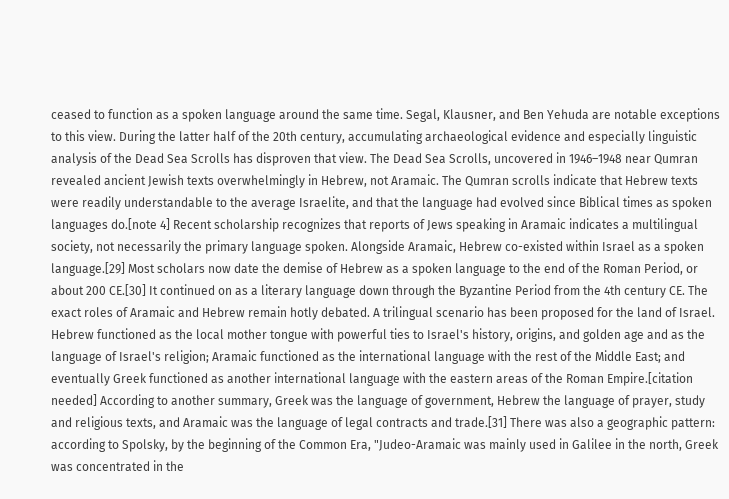ceased to function as a spoken language around the same time. Segal, Klausner, and Ben Yehuda are notable exceptions to this view. During the latter half of the 20th century, accumulating archaeological evidence and especially linguistic analysis of the Dead Sea Scrolls has disproven that view. The Dead Sea Scrolls, uncovered in 1946–1948 near Qumran revealed ancient Jewish texts overwhelmingly in Hebrew, not Aramaic. The Qumran scrolls indicate that Hebrew texts were readily understandable to the average Israelite, and that the language had evolved since Biblical times as spoken languages do.[note 4] Recent scholarship recognizes that reports of Jews speaking in Aramaic indicates a multilingual society, not necessarily the primary language spoken. Alongside Aramaic, Hebrew co-existed within Israel as a spoken language.[29] Most scholars now date the demise of Hebrew as a spoken language to the end of the Roman Period, or about 200 CE.[30] It continued on as a literary language down through the Byzantine Period from the 4th century CE. The exact roles of Aramaic and Hebrew remain hotly debated. A trilingual scenario has been proposed for the land of Israel. Hebrew functioned as the local mother tongue with powerful ties to Israel's history, origins, and golden age and as the language of Israel's religion; Aramaic functioned as the international language with the rest of the Middle East; and eventually Greek functioned as another international language with the eastern areas of the Roman Empire.[citation needed] According to another summary, Greek was the language of government, Hebrew the language of prayer, study and religious texts, and Aramaic was the language of legal contracts and trade.[31] There was also a geographic pattern: according to Spolsky, by the beginning of the Common Era, "Judeo-Aramaic was mainly used in Galilee in the north, Greek was concentrated in the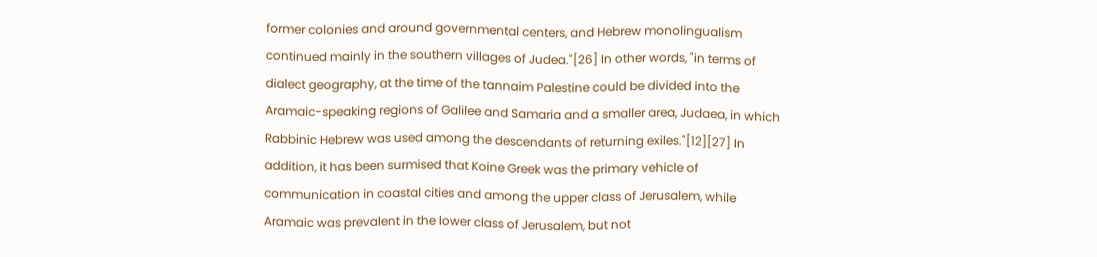former colonies and around governmental centers, and Hebrew monolingualism continued mainly in the southern villages of Judea."[26] In other words, "in terms of dialect geography, at the time of the tannaim Palestine could be divided into the Aramaic-speaking regions of Galilee and Samaria and a smaller area, Judaea, in which Rabbinic Hebrew was used among the descendants of returning exiles."[12][27] In addition, it has been surmised that Koine Greek was the primary vehicle of communication in coastal cities and among the upper class of Jerusalem, while Aramaic was prevalent in the lower class of Jerusalem, but not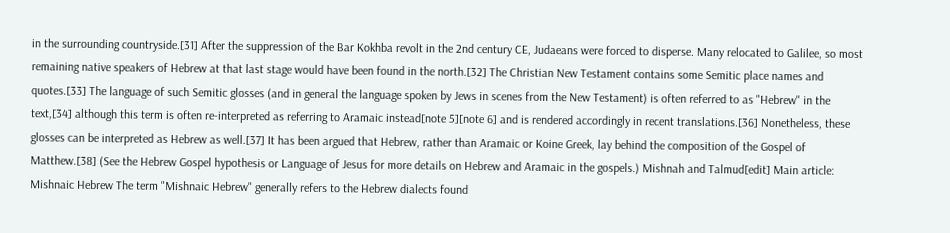in the surrounding countryside.[31] After the suppression of the Bar Kokhba revolt in the 2nd century CE, Judaeans were forced to disperse. Many relocated to Galilee, so most remaining native speakers of Hebrew at that last stage would have been found in the north.[32] The Christian New Testament contains some Semitic place names and quotes.[33] The language of such Semitic glosses (and in general the language spoken by Jews in scenes from the New Testament) is often referred to as "Hebrew" in the text,[34] although this term is often re-interpreted as referring to Aramaic instead[note 5][note 6] and is rendered accordingly in recent translations.[36] Nonetheless, these glosses can be interpreted as Hebrew as well.[37] It has been argued that Hebrew, rather than Aramaic or Koine Greek, lay behind the composition of the Gospel of Matthew.[38] (See the Hebrew Gospel hypothesis or Language of Jesus for more details on Hebrew and Aramaic in the gospels.) Mishnah and Talmud[edit] Main article: Mishnaic Hebrew The term "Mishnaic Hebrew" generally refers to the Hebrew dialects found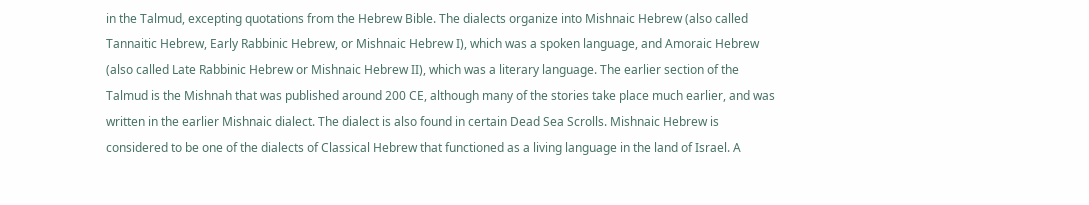in the Talmud, excepting quotations from the Hebrew Bible. The dialects organize into Mishnaic Hebrew (also called Tannaitic Hebrew, Early Rabbinic Hebrew, or Mishnaic Hebrew I), which was a spoken language, and Amoraic Hebrew (also called Late Rabbinic Hebrew or Mishnaic Hebrew II), which was a literary language. The earlier section of the Talmud is the Mishnah that was published around 200 CE, although many of the stories take place much earlier, and was written in the earlier Mishnaic dialect. The dialect is also found in certain Dead Sea Scrolls. Mishnaic Hebrew is considered to be one of the dialects of Classical Hebrew that functioned as a living language in the land of Israel. A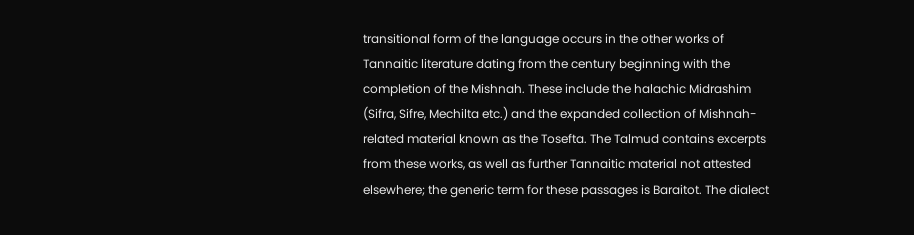transitional form of the language occurs in the other works of Tannaitic literature dating from the century beginning with the completion of the Mishnah. These include the halachic Midrashim (Sifra, Sifre, Mechilta etc.) and the expanded collection of Mishnah-related material known as the Tosefta. The Talmud contains excerpts from these works, as well as further Tannaitic material not attested elsewhere; the generic term for these passages is Baraitot. The dialect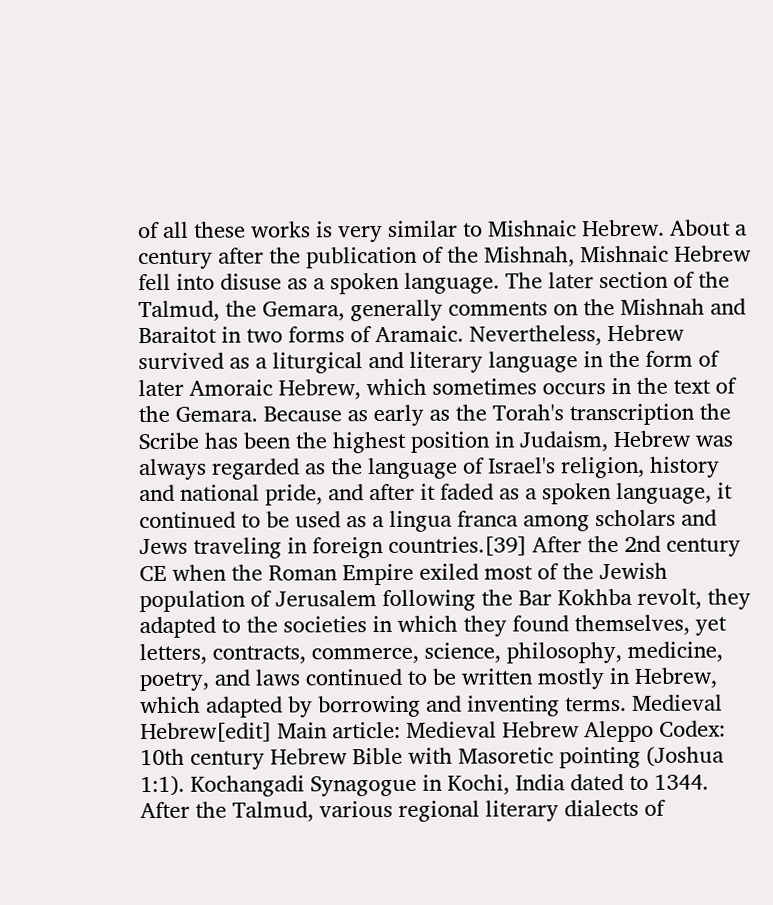of all these works is very similar to Mishnaic Hebrew. About a century after the publication of the Mishnah, Mishnaic Hebrew fell into disuse as a spoken language. The later section of the Talmud, the Gemara, generally comments on the Mishnah and Baraitot in two forms of Aramaic. Nevertheless, Hebrew survived as a liturgical and literary language in the form of later Amoraic Hebrew, which sometimes occurs in the text of the Gemara. Because as early as the Torah's transcription the Scribe has been the highest position in Judaism, Hebrew was always regarded as the language of Israel's religion, history and national pride, and after it faded as a spoken language, it continued to be used as a lingua franca among scholars and Jews traveling in foreign countries.[39] After the 2nd century CE when the Roman Empire exiled most of the Jewish population of Jerusalem following the Bar Kokhba revolt, they adapted to the societies in which they found themselves, yet letters, contracts, commerce, science, philosophy, medicine, poetry, and laws continued to be written mostly in Hebrew, which adapted by borrowing and inventing terms. Medieval Hebrew[edit] Main article: Medieval Hebrew Aleppo Codex: 10th century Hebrew Bible with Masoretic pointing (Joshua 1:1). Kochangadi Synagogue in Kochi, India dated to 1344. After the Talmud, various regional literary dialects of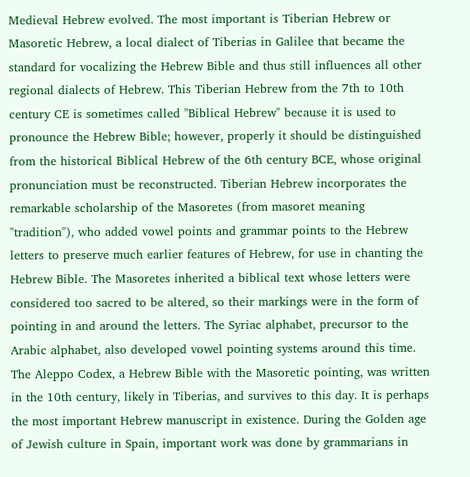Medieval Hebrew evolved. The most important is Tiberian Hebrew or Masoretic Hebrew, a local dialect of Tiberias in Galilee that became the standard for vocalizing the Hebrew Bible and thus still influences all other regional dialects of Hebrew. This Tiberian Hebrew from the 7th to 10th century CE is sometimes called "Biblical Hebrew" because it is used to pronounce the Hebrew Bible; however, properly it should be distinguished from the historical Biblical Hebrew of the 6th century BCE, whose original pronunciation must be reconstructed. Tiberian Hebrew incorporates the remarkable scholarship of the Masoretes (from masoret meaning "tradition"), who added vowel points and grammar points to the Hebrew letters to preserve much earlier features of Hebrew, for use in chanting the Hebrew Bible. The Masoretes inherited a biblical text whose letters were considered too sacred to be altered, so their markings were in the form of pointing in and around the letters. The Syriac alphabet, precursor to the Arabic alphabet, also developed vowel pointing systems around this time. The Aleppo Codex, a Hebrew Bible with the Masoretic pointing, was written in the 10th century, likely in Tiberias, and survives to this day. It is perhaps the most important Hebrew manuscript in existence. During the Golden age of Jewish culture in Spain, important work was done by grammarians in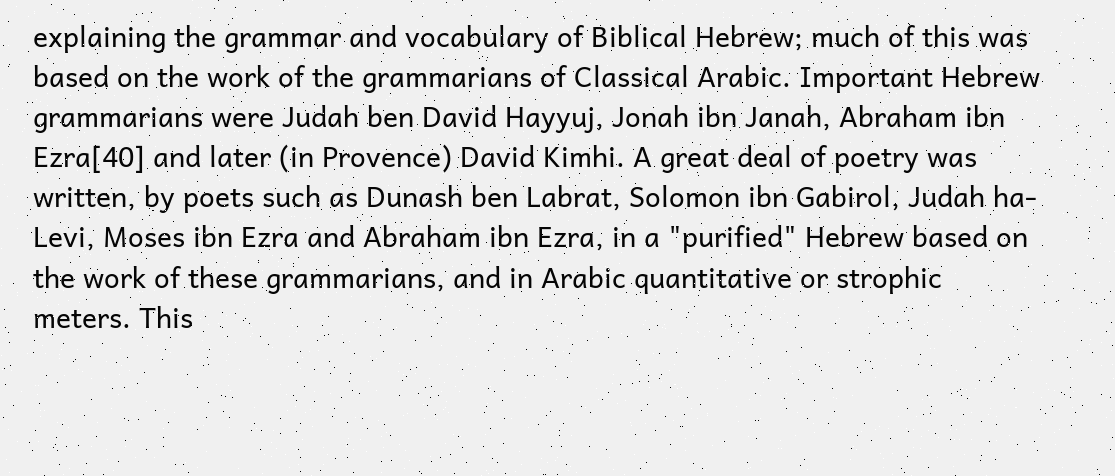explaining the grammar and vocabulary of Biblical Hebrew; much of this was based on the work of the grammarians of Classical Arabic. Important Hebrew grammarians were Judah ben David Hayyuj, Jonah ibn Janah, Abraham ibn Ezra[40] and later (in Provence) David Kimhi. A great deal of poetry was written, by poets such as Dunash ben Labrat, Solomon ibn Gabirol, Judah ha-Levi, Moses ibn Ezra and Abraham ibn Ezra, in a "purified" Hebrew based on the work of these grammarians, and in Arabic quantitative or strophic meters. This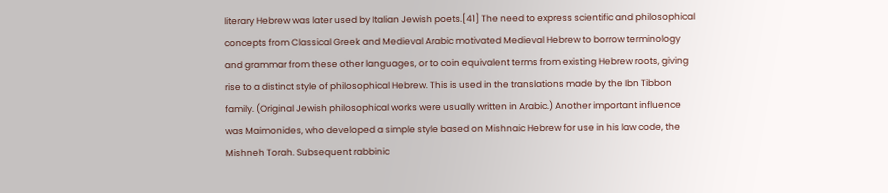literary Hebrew was later used by Italian Jewish poets.[41] The need to express scientific and philosophical concepts from Classical Greek and Medieval Arabic motivated Medieval Hebrew to borrow terminology and grammar from these other languages, or to coin equivalent terms from existing Hebrew roots, giving rise to a distinct style of philosophical Hebrew. This is used in the translations made by the Ibn Tibbon family. (Original Jewish philosophical works were usually written in Arabic.) Another important influence was Maimonides, who developed a simple style based on Mishnaic Hebrew for use in his law code, the Mishneh Torah. Subsequent rabbinic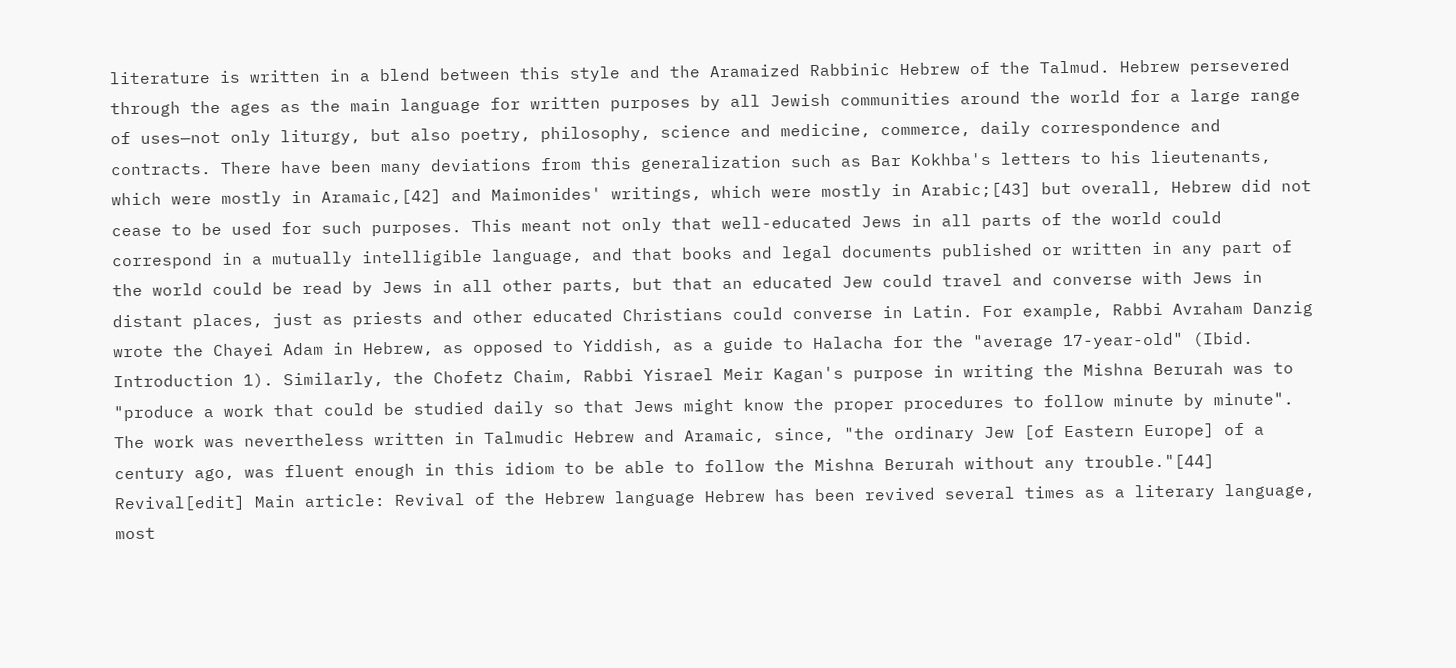literature is written in a blend between this style and the Aramaized Rabbinic Hebrew of the Talmud. Hebrew persevered through the ages as the main language for written purposes by all Jewish communities around the world for a large range of uses—not only liturgy, but also poetry, philosophy, science and medicine, commerce, daily correspondence and contracts. There have been many deviations from this generalization such as Bar Kokhba's letters to his lieutenants, which were mostly in Aramaic,[42] and Maimonides' writings, which were mostly in Arabic;[43] but overall, Hebrew did not cease to be used for such purposes. This meant not only that well-educated Jews in all parts of the world could correspond in a mutually intelligible language, and that books and legal documents published or written in any part of the world could be read by Jews in all other parts, but that an educated Jew could travel and converse with Jews in distant places, just as priests and other educated Christians could converse in Latin. For example, Rabbi Avraham Danzig wrote the Chayei Adam in Hebrew, as opposed to Yiddish, as a guide to Halacha for the "average 17-year-old" (Ibid. Introduction 1). Similarly, the Chofetz Chaim, Rabbi Yisrael Meir Kagan's purpose in writing the Mishna Berurah was to "produce a work that could be studied daily so that Jews might know the proper procedures to follow minute by minute". The work was nevertheless written in Talmudic Hebrew and Aramaic, since, "the ordinary Jew [of Eastern Europe] of a century ago, was fluent enough in this idiom to be able to follow the Mishna Berurah without any trouble."[44] Revival[edit] Main article: Revival of the Hebrew language Hebrew has been revived several times as a literary language, most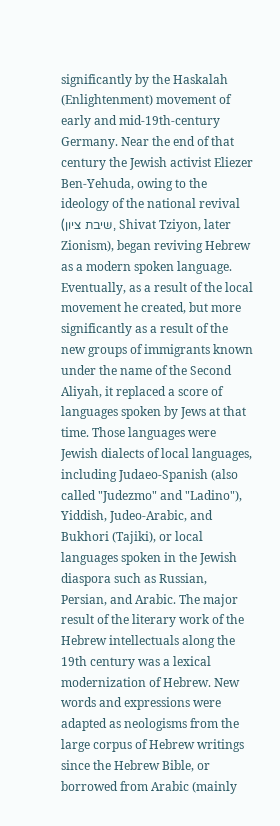significantly by the Haskalah (Enlightenment) movement of early and mid-19th-century Germany. Near the end of that century the Jewish activist Eliezer Ben-Yehuda, owing to the ideology of the national revival (שיבת ציון, Shivat Tziyon, later Zionism), began reviving Hebrew as a modern spoken language. Eventually, as a result of the local movement he created, but more significantly as a result of the new groups of immigrants known under the name of the Second Aliyah, it replaced a score of languages spoken by Jews at that time. Those languages were Jewish dialects of local languages, including Judaeo-Spanish (also called "Judezmo" and "Ladino"), Yiddish, Judeo-Arabic, and Bukhori (Tajiki), or local languages spoken in the Jewish diaspora such as Russian, Persian, and Arabic. The major result of the literary work of the Hebrew intellectuals along the 19th century was a lexical modernization of Hebrew. New words and expressions were adapted as neologisms from the large corpus of Hebrew writings since the Hebrew Bible, or borrowed from Arabic (mainly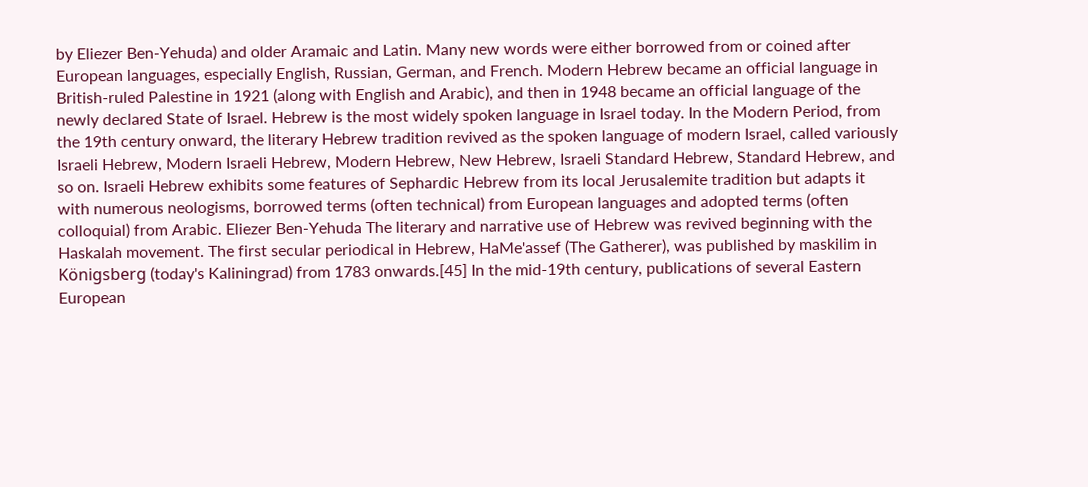by Eliezer Ben-Yehuda) and older Aramaic and Latin. Many new words were either borrowed from or coined after European languages, especially English, Russian, German, and French. Modern Hebrew became an official language in British-ruled Palestine in 1921 (along with English and Arabic), and then in 1948 became an official language of the newly declared State of Israel. Hebrew is the most widely spoken language in Israel today. In the Modern Period, from the 19th century onward, the literary Hebrew tradition revived as the spoken language of modern Israel, called variously Israeli Hebrew, Modern Israeli Hebrew, Modern Hebrew, New Hebrew, Israeli Standard Hebrew, Standard Hebrew, and so on. Israeli Hebrew exhibits some features of Sephardic Hebrew from its local Jerusalemite tradition but adapts it with numerous neologisms, borrowed terms (often technical) from European languages and adopted terms (often colloquial) from Arabic. Eliezer Ben-Yehuda The literary and narrative use of Hebrew was revived beginning with the Haskalah movement. The first secular periodical in Hebrew, HaMe'assef (The Gatherer), was published by maskilim in Königsberg (today's Kaliningrad) from 1783 onwards.[45] In the mid-19th century, publications of several Eastern European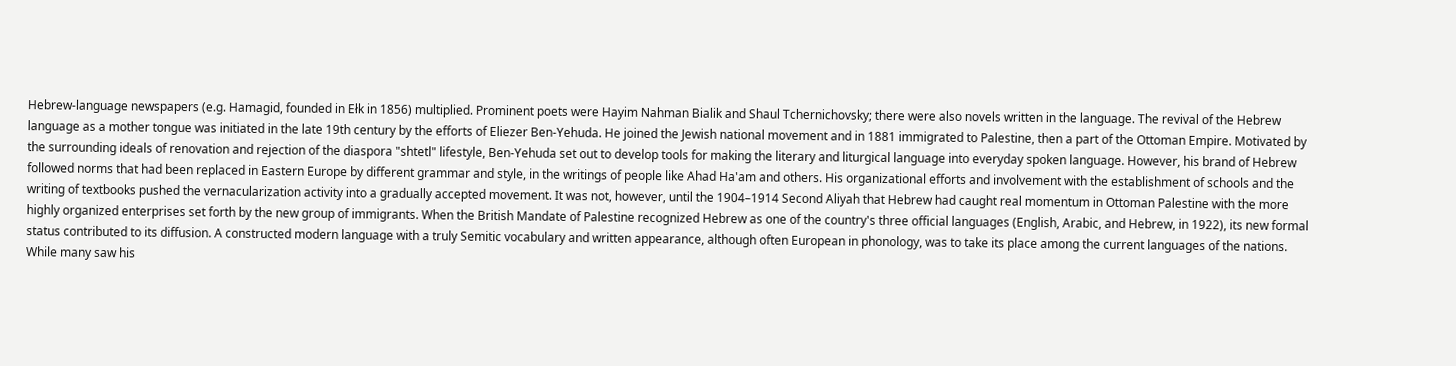Hebrew-language newspapers (e.g. Hamagid, founded in Ełk in 1856) multiplied. Prominent poets were Hayim Nahman Bialik and Shaul Tchernichovsky; there were also novels written in the language. The revival of the Hebrew language as a mother tongue was initiated in the late 19th century by the efforts of Eliezer Ben-Yehuda. He joined the Jewish national movement and in 1881 immigrated to Palestine, then a part of the Ottoman Empire. Motivated by the surrounding ideals of renovation and rejection of the diaspora "shtetl" lifestyle, Ben-Yehuda set out to develop tools for making the literary and liturgical language into everyday spoken language. However, his brand of Hebrew followed norms that had been replaced in Eastern Europe by different grammar and style, in the writings of people like Ahad Ha'am and others. His organizational efforts and involvement with the establishment of schools and the writing of textbooks pushed the vernacularization activity into a gradually accepted movement. It was not, however, until the 1904–1914 Second Aliyah that Hebrew had caught real momentum in Ottoman Palestine with the more highly organized enterprises set forth by the new group of immigrants. When the British Mandate of Palestine recognized Hebrew as one of the country's three official languages (English, Arabic, and Hebrew, in 1922), its new formal status contributed to its diffusion. A constructed modern language with a truly Semitic vocabulary and written appearance, although often European in phonology, was to take its place among the current languages of the nations. While many saw his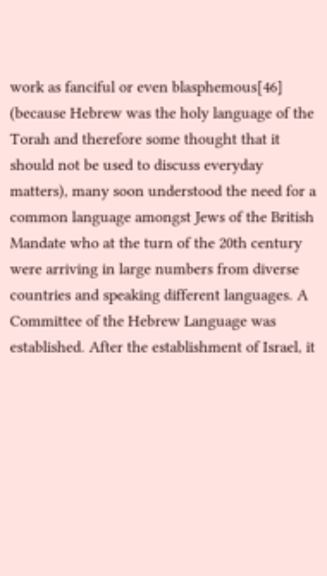work as fanciful or even blasphemous[46] (because Hebrew was the holy language of the Torah and therefore some thought that it should not be used to discuss everyday matters), many soon understood the need for a common language amongst Jews of the British Mandate who at the turn of the 20th century were arriving in large numbers from diverse countries and speaking different languages. A Committee of the Hebrew Language was established. After the establishment of Israel, it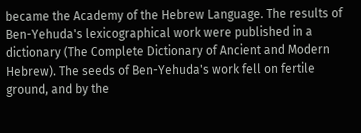became the Academy of the Hebrew Language. The results of Ben-Yehuda's lexicographical work were published in a dictionary (The Complete Dictionary of Ancient and Modern Hebrew). The seeds of Ben-Yehuda's work fell on fertile ground, and by the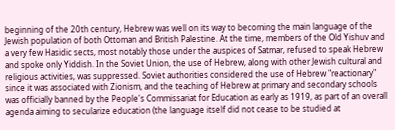beginning of the 20th century, Hebrew was well on its way to becoming the main language of the Jewish population of both Ottoman and British Palestine. At the time, members of the Old Yishuv and a very few Hasidic sects, most notably those under the auspices of Satmar, refused to speak Hebrew and spoke only Yiddish. In the Soviet Union, the use of Hebrew, along with other Jewish cultural and religious activities, was suppressed. Soviet authorities considered the use of Hebrew "reactionary" since it was associated with Zionism, and the teaching of Hebrew at primary and secondary schools was officially banned by the People's Commissariat for Education as early as 1919, as part of an overall agenda aiming to secularize education (the language itself did not cease to be studied at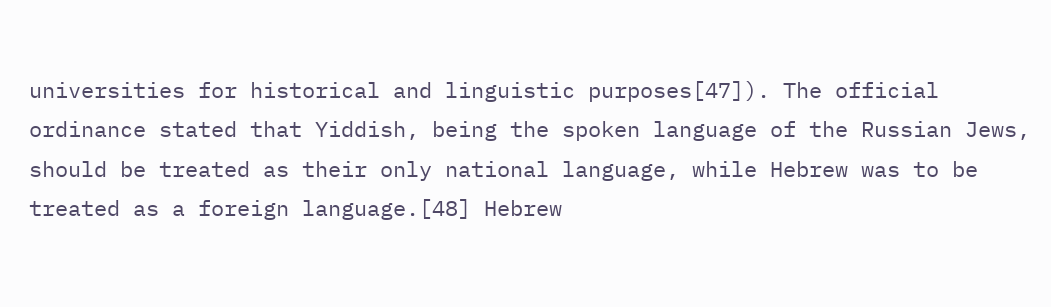universities for historical and linguistic purposes[47]). The official ordinance stated that Yiddish, being the spoken language of the Russian Jews, should be treated as their only national language, while Hebrew was to be treated as a foreign language.[48] Hebrew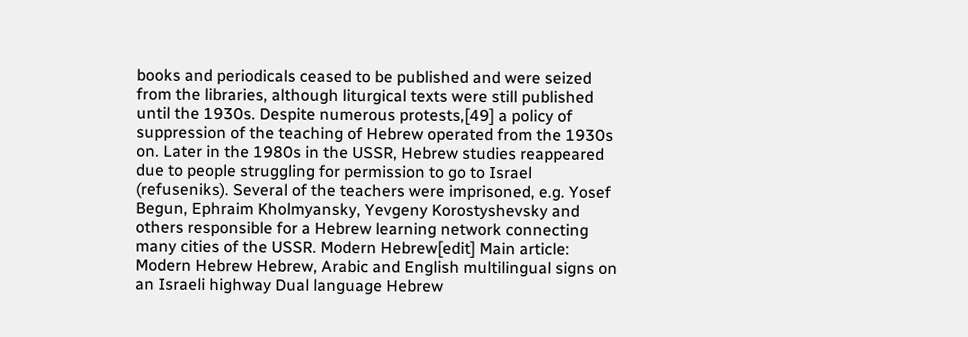books and periodicals ceased to be published and were seized from the libraries, although liturgical texts were still published until the 1930s. Despite numerous protests,[49] a policy of suppression of the teaching of Hebrew operated from the 1930s on. Later in the 1980s in the USSR, Hebrew studies reappeared due to people struggling for permission to go to Israel (refuseniks). Several of the teachers were imprisoned, e.g. Yosef Begun, Ephraim Kholmyansky, Yevgeny Korostyshevsky and others responsible for a Hebrew learning network connecting many cities of the USSR. Modern Hebrew[edit] Main article: Modern Hebrew Hebrew, Arabic and English multilingual signs on an Israeli highway Dual language Hebrew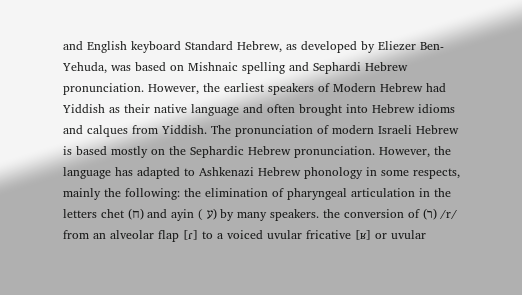and English keyboard Standard Hebrew, as developed by Eliezer Ben-Yehuda, was based on Mishnaic spelling and Sephardi Hebrew pronunciation. However, the earliest speakers of Modern Hebrew had Yiddish as their native language and often brought into Hebrew idioms and calques from Yiddish. The pronunciation of modern Israeli Hebrew is based mostly on the Sephardic Hebrew pronunciation. However, the language has adapted to Ashkenazi Hebrew phonology in some respects, mainly the following: the elimination of pharyngeal articulation in the letters chet (ח) and ayin ( ע) by many speakers. the conversion of (ר) /r/ from an alveolar flap [ɾ] to a voiced uvular fricative [ʁ] or uvular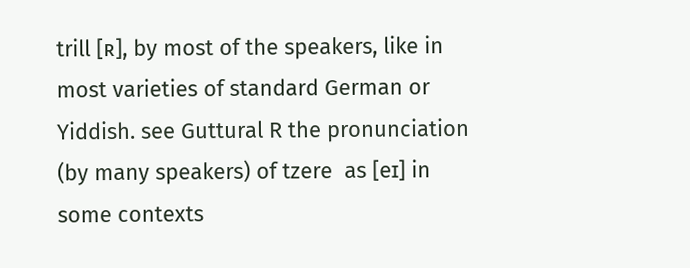trill [ʀ], by most of the speakers, like in most varieties of standard German or Yiddish. see Guttural R the pronunciation (by many speakers) of tzere  as [eɪ] in some contexts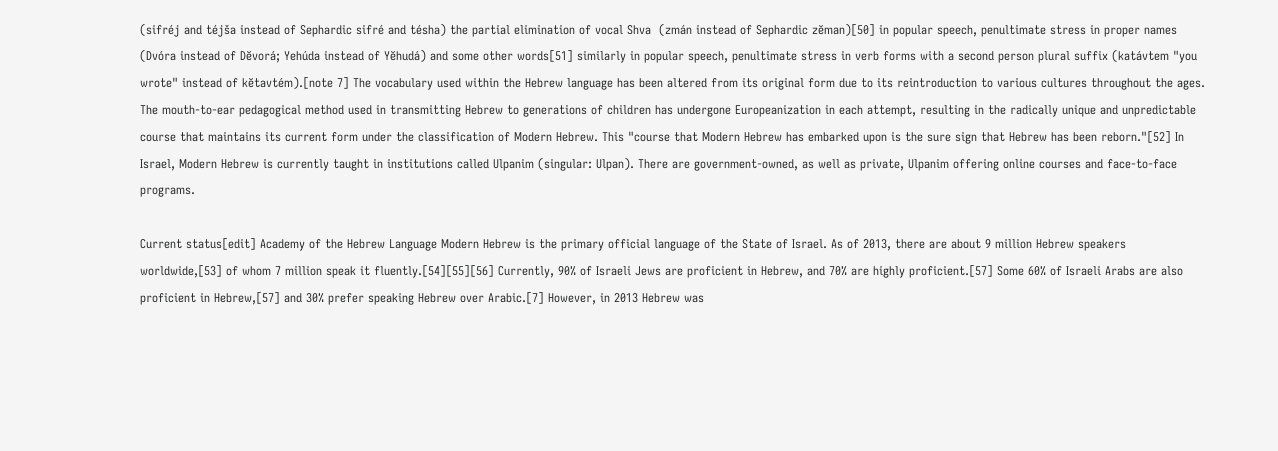(sifréj and téjša instead of Sephardic sifré and tésha) the partial elimination of vocal Shva  (zmán instead of Sephardic zĕman)[50] in popular speech, penultimate stress in proper names (Dvóra instead of Dĕvorá; Yehúda instead of Yĕhudá) and some other words[51] similarly in popular speech, penultimate stress in verb forms with a second person plural suffix (katávtem "you wrote" instead of kĕtavtém).[note 7] The vocabulary used within the Hebrew language has been altered from its original form due to its reintroduction to various cultures throughout the ages. The mouth-to-ear pedagogical method used in transmitting Hebrew to generations of children has undergone Europeanization in each attempt, resulting in the radically unique and unpredictable course that maintains its current form under the classification of Modern Hebrew. This "course that Modern Hebrew has embarked upon is the sure sign that Hebrew has been reborn."[52] In Israel, Modern Hebrew is currently taught in institutions called Ulpanim (singular: Ulpan). There are government-owned, as well as private, Ulpanim offering online courses and face-to-face programs.

Current status[edit] Academy of the Hebrew Language Modern Hebrew is the primary official language of the State of Israel. As of 2013, there are about 9 million Hebrew speakers worldwide,[53] of whom 7 million speak it fluently.[54][55][56] Currently, 90% of Israeli Jews are proficient in Hebrew, and 70% are highly proficient.[57] Some 60% of Israeli Arabs are also proficient in Hebrew,[57] and 30% prefer speaking Hebrew over Arabic.[7] However, in 2013 Hebrew was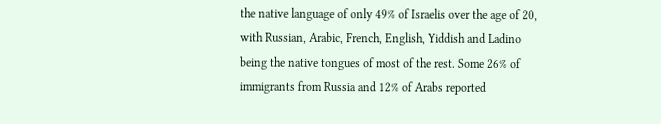the native language of only 49% of Israelis over the age of 20, with Russian, Arabic, French, English, Yiddish and Ladino being the native tongues of most of the rest. Some 26% of immigrants from Russia and 12% of Arabs reported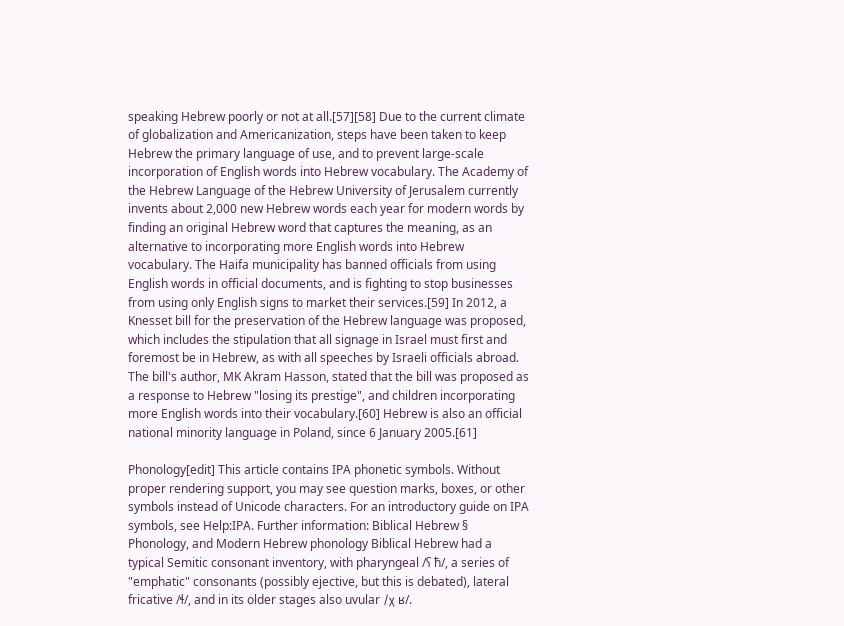speaking Hebrew poorly or not at all.[57][58] Due to the current climate of globalization and Americanization, steps have been taken to keep Hebrew the primary language of use, and to prevent large-scale incorporation of English words into Hebrew vocabulary. The Academy of the Hebrew Language of the Hebrew University of Jerusalem currently invents about 2,000 new Hebrew words each year for modern words by finding an original Hebrew word that captures the meaning, as an alternative to incorporating more English words into Hebrew vocabulary. The Haifa municipality has banned officials from using English words in official documents, and is fighting to stop businesses from using only English signs to market their services.[59] In 2012, a Knesset bill for the preservation of the Hebrew language was proposed, which includes the stipulation that all signage in Israel must first and foremost be in Hebrew, as with all speeches by Israeli officials abroad. The bill's author, MK Akram Hasson, stated that the bill was proposed as a response to Hebrew "losing its prestige", and children incorporating more English words into their vocabulary.[60] Hebrew is also an official national minority language in Poland, since 6 January 2005.[61]

Phonology[edit] This article contains IPA phonetic symbols. Without proper rendering support, you may see question marks, boxes, or other symbols instead of Unicode characters. For an introductory guide on IPA symbols, see Help:IPA. Further information: Biblical Hebrew § Phonology, and Modern Hebrew phonology Biblical Hebrew had a typical Semitic consonant inventory, with pharyngeal /ʕ ħ/, a series of "emphatic" consonants (possibly ejective, but this is debated), lateral fricative /ɬ/, and in its older stages also uvular /χ ʁ/.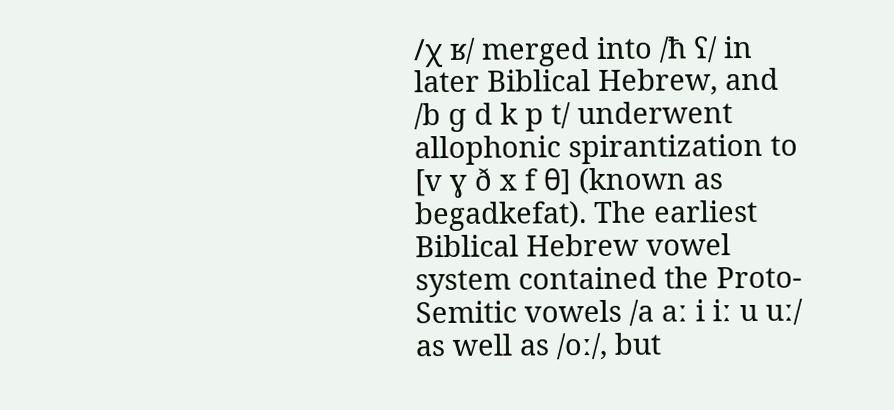/χ ʁ/ merged into /ħ ʕ/ in later Biblical Hebrew, and /b ɡ d k p t/ underwent allophonic spirantization to [v ɣ ð x f θ] (known as begadkefat). The earliest Biblical Hebrew vowel system contained the Proto-Semitic vowels /a aː i iː u uː/ as well as /oː/, but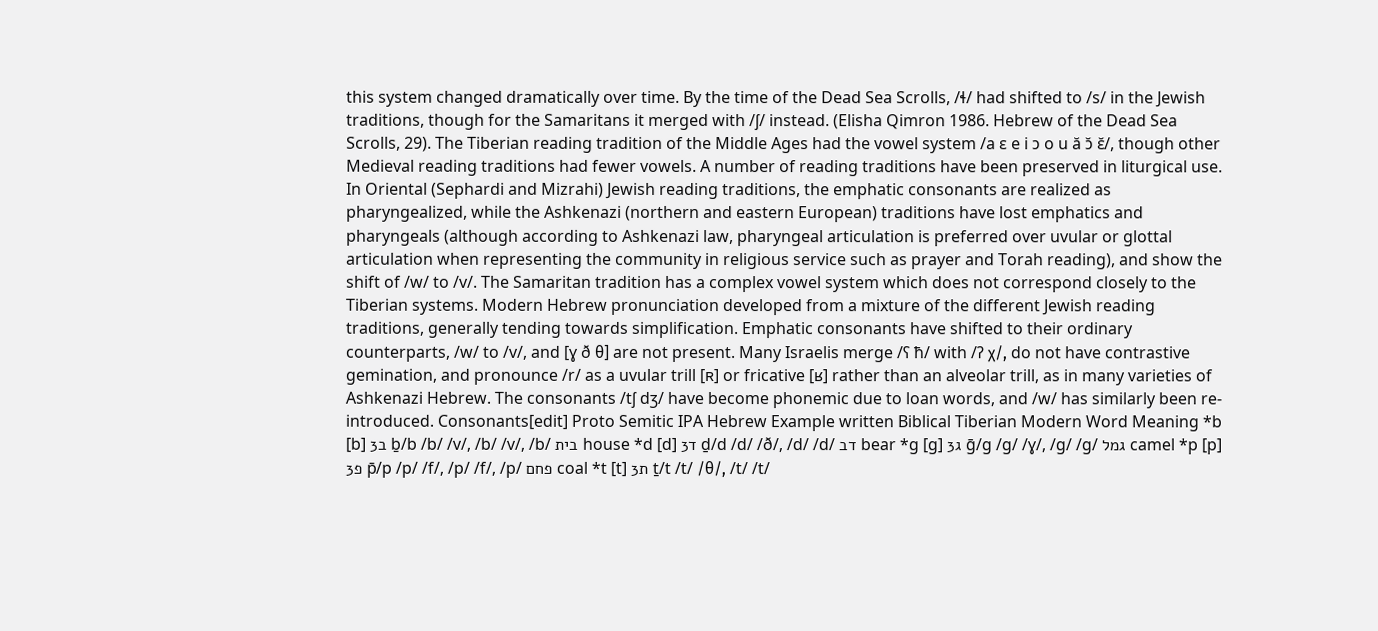this system changed dramatically over time. By the time of the Dead Sea Scrolls, /ɬ/ had shifted to /s/ in the Jewish traditions, though for the Samaritans it merged with /ʃ/ instead. (Elisha Qimron 1986. Hebrew of the Dead Sea Scrolls, 29). The Tiberian reading tradition of the Middle Ages had the vowel system /a ɛ e i ɔ o u ă ɔ̆ ɛ̆/, though other Medieval reading traditions had fewer vowels. A number of reading traditions have been preserved in liturgical use. In Oriental (Sephardi and Mizrahi) Jewish reading traditions, the emphatic consonants are realized as pharyngealized, while the Ashkenazi (northern and eastern European) traditions have lost emphatics and pharyngeals (although according to Ashkenazi law, pharyngeal articulation is preferred over uvular or glottal articulation when representing the community in religious service such as prayer and Torah reading), and show the shift of /w/ to /v/. The Samaritan tradition has a complex vowel system which does not correspond closely to the Tiberian systems. Modern Hebrew pronunciation developed from a mixture of the different Jewish reading traditions, generally tending towards simplification. Emphatic consonants have shifted to their ordinary counterparts, /w/ to /v/, and [ɣ ð θ] are not present. Many Israelis merge /ʕ ħ/ with /ʔ χ/, do not have contrastive gemination, and pronounce /r/ as a uvular trill [ʀ] or fricative [ʁ] rather than an alveolar trill, as in many varieties of Ashkenazi Hebrew. The consonants /tʃ dʒ/ have become phonemic due to loan words, and /w/ has similarly been re-introduced. Consonants[edit] Proto Semitic IPA Hebrew Example written Biblical Tiberian Modern Word Meaning *b [b] ב3 ḇ/b /b/ /v/, /b/ /v/, /b/ בית house *d [d] ד3 ḏ/d /d/ /ð/, /d/ /d/ דב bear *g [ɡ] ג3 ḡ/g /ɡ/ /ɣ/, /g/ /ɡ/ גמל camel *p [p] פ3 p̄/p /p/ /f/, /p/ /f/, /p/ פחם coal *t [t] ת3 ṯ/t /t/ /θ/, /t/ /t/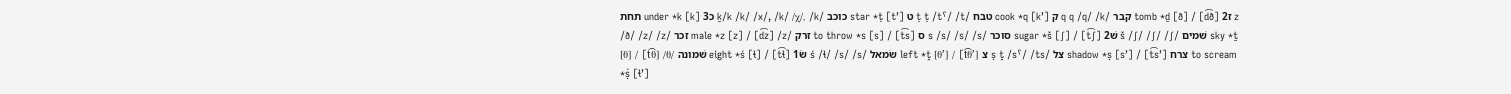תחת under *k [k] כ3 ḵ/k /k/ /x/, /k/ /χ/, /k/ כוכב star *ṭ [tʼ] ט ṭ ṭ /tˤ/ /t/ טבח cook *q [kʼ] ק q q /q/ /k/ קבר tomb *ḏ [ð] / [d͡ð] ז2 z /ð/ /z/ /z/ זכר male *z [z] / [d͡z] /z/ זרק to throw *s [s] / [t͡s] ס s /s/ /s/ /s/ סוכר sugar *š [ʃ] / [t͡ʃ] שׁ2 š /ʃ/ /ʃ/ /ʃ/ שׁמים sky *ṯ [θ] / [t͡θ] /θ/ שׁמונה eight *ś [ɬ] / [t͡ɬ] שׂ1 ś /ɬ/ /s/ /s/ שׂמאל left *ṱ [θʼ] / [t͡θʼ] צ ṣ ṱ /sˤ/ /ts/ צל shadow *ṣ [sʼ] / [t͡sʼ] צרח to scream *ṣ́ [ɬʼ]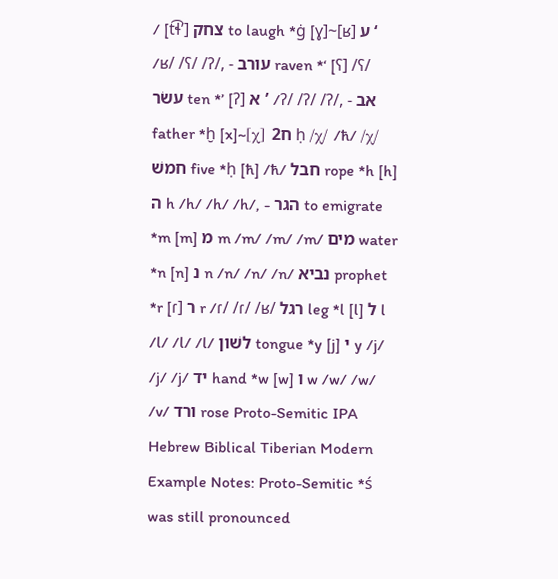/ [t͡ɬʼ] צחק to laugh *ġ [ɣ]~[ʁ] ע ʻ /ʁ/ /ʕ/ /ʔ/, - עורב raven *ʻ [ʕ] /ʕ/ עשׂר ten *ʼ [ʔ] א ʼ /ʔ/ /ʔ/ /ʔ/, - אב father *ḫ [x]~[χ] ח2 ḥ /χ/ /ħ/ /χ/ חמשׁ five *ḥ [ħ] /ħ/ חבל rope *h [h] ה h /h/ /h/ /h/, - הגר to emigrate *m [m] מ m /m/ /m/ /m/ מים water *n [n] נ n /n/ /n/ /n/ נביא prophet *r [ɾ] ר r /ɾ/ /ɾ/ /ʁ/ רגל leg *l [l] ל l /l/ /l/ /l/ לשׁון tongue *y [j] י y /j/ /j/ /j/ יד hand *w [w] ו w /w/ /w/ /v/ ורד rose Proto-Semitic IPA Hebrew Biblical Tiberian Modern Example Notes: Proto-Semitic *ś was still pronounced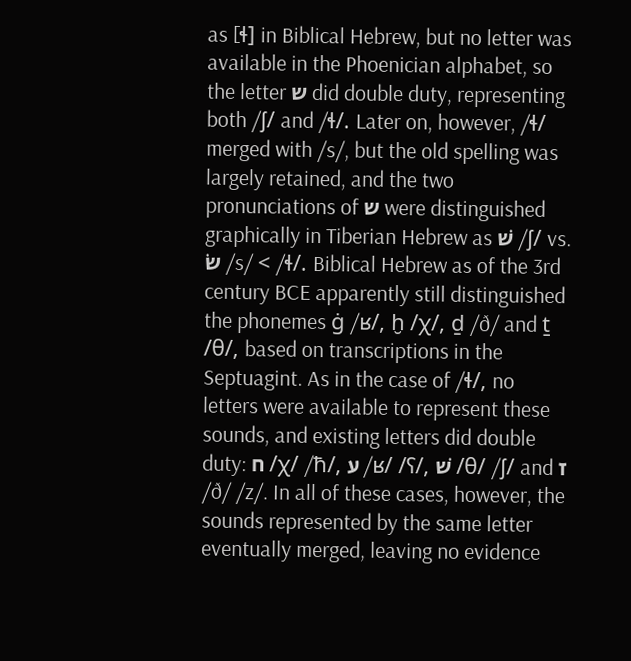as [ɬ] in Biblical Hebrew, but no letter was available in the Phoenician alphabet, so the letter ש did double duty, representing both /ʃ/ and /ɬ/. Later on, however, /ɬ/ merged with /s/, but the old spelling was largely retained, and the two pronunciations of ש were distinguished graphically in Tiberian Hebrew as שׁ /ʃ/ vs. שׂ /s/ < /ɬ/. Biblical Hebrew as of the 3rd century BCE apparently still distinguished the phonemes ġ /ʁ/, ḫ /χ/, ḏ /ð/ and ṯ /θ/, based on transcriptions in the Septuagint. As in the case of /ɬ/, no letters were available to represent these sounds, and existing letters did double duty: ח /χ/ /ħ/, ע /ʁ/ /ʕ/, שׁ /θ/ /ʃ/ and ז /ð/ /z/. In all of these cases, however, the sounds represented by the same letter eventually merged, leaving no evidence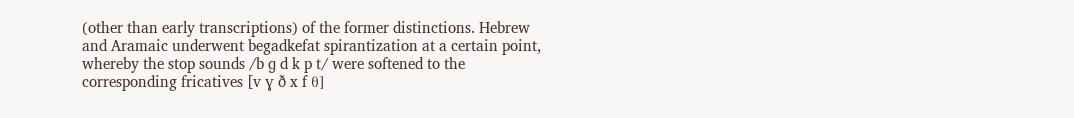(other than early transcriptions) of the former distinctions. Hebrew and Aramaic underwent begadkefat spirantization at a certain point, whereby the stop sounds /b ɡ d k p t/ were softened to the corresponding fricatives [v ɣ ð x f θ]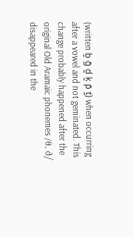(written ḇ ḡ ḏ ḵ p̄ ṯ) when occurring after a vowel and not geminated. This change probably happened after the original Old Aramaic phonemes /θ, ð/ disappeared in the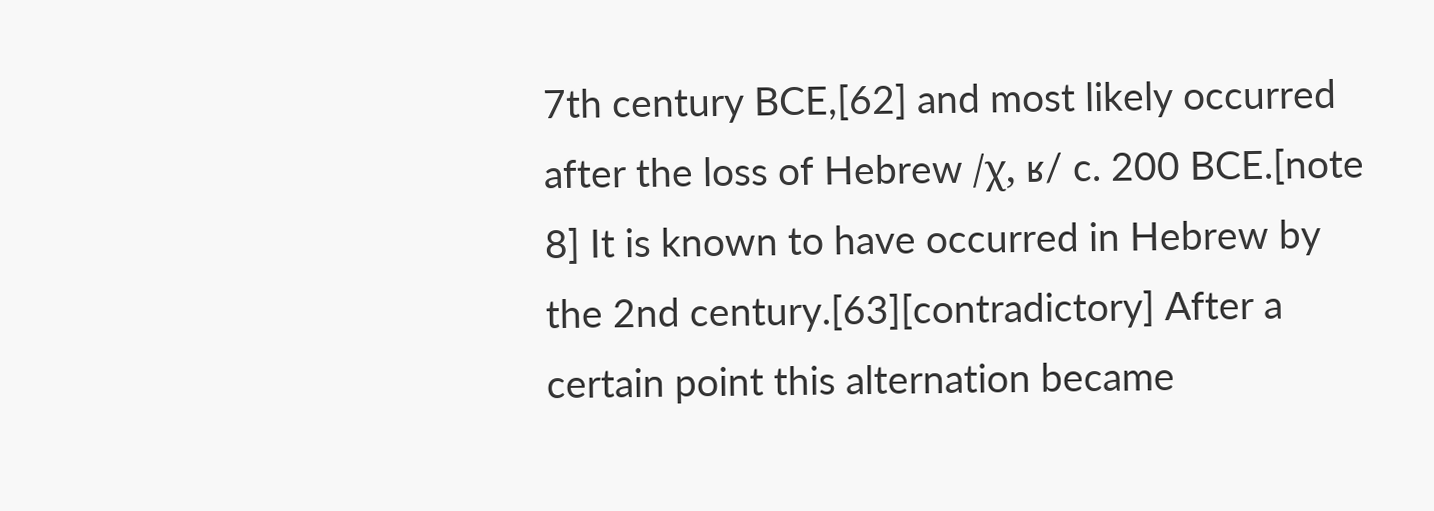7th century BCE,[62] and most likely occurred after the loss of Hebrew /χ, ʁ/ c. 200 BCE.[note 8] It is known to have occurred in Hebrew by the 2nd century.[63][contradictory] After a certain point this alternation became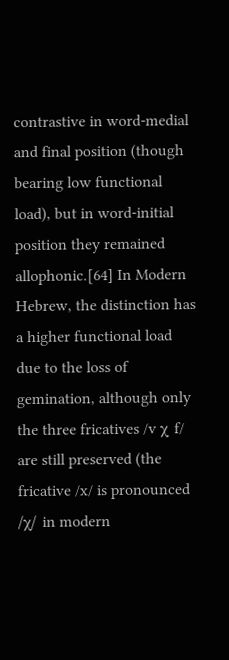contrastive in word-medial and final position (though bearing low functional load), but in word-initial position they remained allophonic.[64] In Modern Hebrew, the distinction has a higher functional load due to the loss of gemination, although only the three fricatives /v χ f/ are still preserved (the fricative /x/ is pronounced /χ/ in modern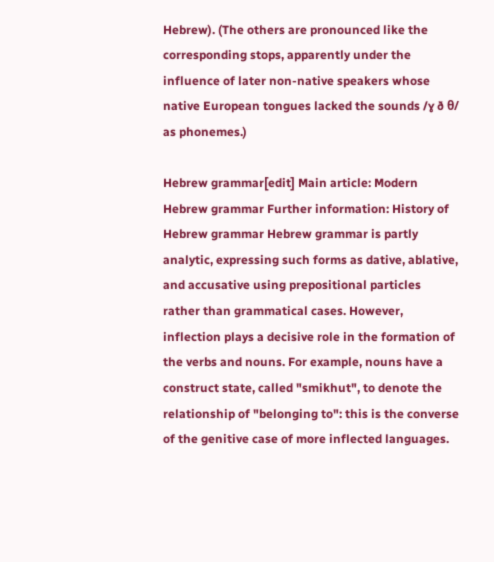Hebrew). (The others are pronounced like the corresponding stops, apparently under the influence of later non-native speakers whose native European tongues lacked the sounds /ɣ ð θ/ as phonemes.)

Hebrew grammar[edit] Main article: Modern Hebrew grammar Further information: History of Hebrew grammar Hebrew grammar is partly analytic, expressing such forms as dative, ablative, and accusative using prepositional particles rather than grammatical cases. However, inflection plays a decisive role in the formation of the verbs and nouns. For example, nouns have a construct state, called "smikhut", to denote the relationship of "belonging to": this is the converse of the genitive case of more inflected languages.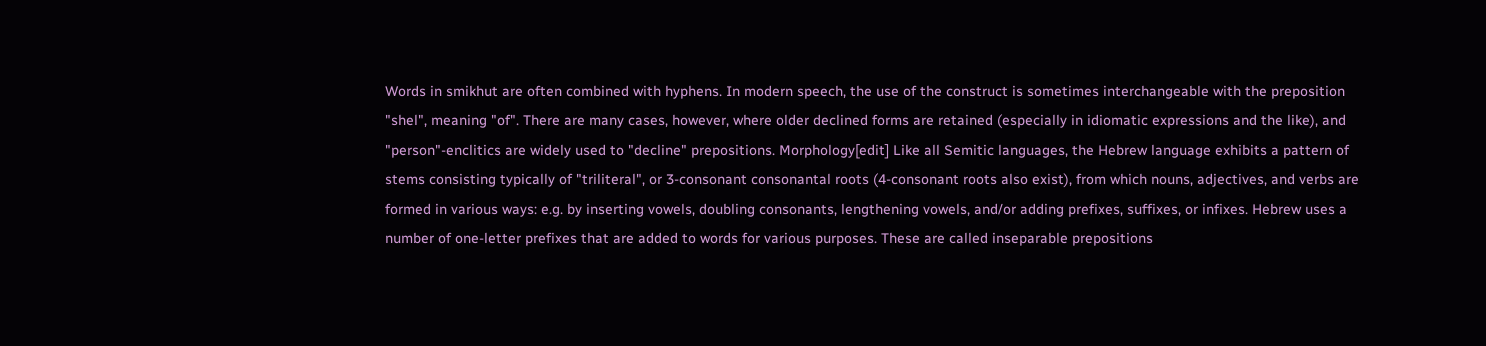Words in smikhut are often combined with hyphens. In modern speech, the use of the construct is sometimes interchangeable with the preposition "shel", meaning "of". There are many cases, however, where older declined forms are retained (especially in idiomatic expressions and the like), and "person"-enclitics are widely used to "decline" prepositions. Morphology[edit] Like all Semitic languages, the Hebrew language exhibits a pattern of stems consisting typically of "triliteral", or 3-consonant consonantal roots (4-consonant roots also exist), from which nouns, adjectives, and verbs are formed in various ways: e.g. by inserting vowels, doubling consonants, lengthening vowels, and/or adding prefixes, suffixes, or infixes. Hebrew uses a number of one-letter prefixes that are added to words for various purposes. These are called inseparable prepositions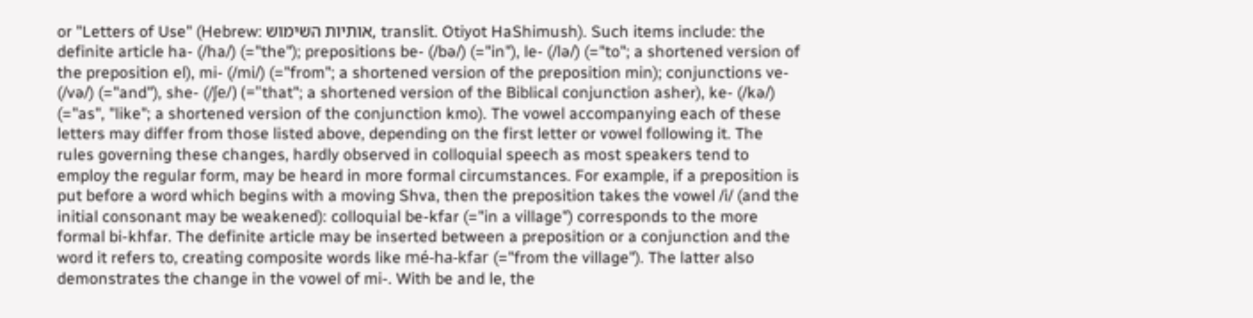or "Letters of Use" (Hebrew: אותיות השימוש, translit. Otiyot HaShimush). Such items include: the definite article ha- (/ha/) (="the"); prepositions be- (/bə/) (="in"), le- (/lə/) (="to"; a shortened version of the preposition el), mi- (/mi/) (="from"; a shortened version of the preposition min); conjunctions ve- (/və/) (="and"), she- (/ʃe/) (="that"; a shortened version of the Biblical conjunction asher), ke- (/kə/) (="as", "like"; a shortened version of the conjunction kmo). The vowel accompanying each of these letters may differ from those listed above, depending on the first letter or vowel following it. The rules governing these changes, hardly observed in colloquial speech as most speakers tend to employ the regular form, may be heard in more formal circumstances. For example, if a preposition is put before a word which begins with a moving Shva, then the preposition takes the vowel /i/ (and the initial consonant may be weakened): colloquial be-kfar (="in a village") corresponds to the more formal bi-khfar. The definite article may be inserted between a preposition or a conjunction and the word it refers to, creating composite words like mé-ha-kfar (="from the village"). The latter also demonstrates the change in the vowel of mi-. With be and le, the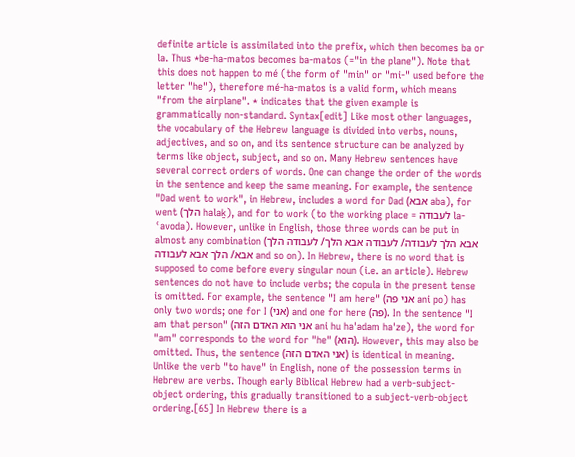definite article is assimilated into the prefix, which then becomes ba or la. Thus *be-ha-matos becomes ba-matos (="in the plane"). Note that this does not happen to mé (the form of "min" or "mi-" used before the letter "he"), therefore mé-ha-matos is a valid form, which means "from the airplane". * indicates that the given example is grammatically non-standard. Syntax[edit] Like most other languages, the vocabulary of the Hebrew language is divided into verbs, nouns, adjectives, and so on, and its sentence structure can be analyzed by terms like object, subject, and so on. Many Hebrew sentences have several correct orders of words. One can change the order of the words in the sentence and keep the same meaning. For example, the sentence "Dad went to work", in Hebrew, includes a word for Dad (אבא aba), for went (הלך halaḵ), and for to work (to the working place = לעבודה la-ʿavoda). However, unlike in English, those three words can be put in almost any combination (אבא הלך לעבודה/ לעבודה אבא הלך/ לעבודה הלך אבא/ הלך אבא לעבודה and so on). In Hebrew, there is no word that is supposed to come before every singular noun (i.e. an article). Hebrew sentences do not have to include verbs; the copula in the present tense is omitted. For example, the sentence "I am here" (אני פה ani po) has only two words; one for I (אני) and one for here (פה). In the sentence "I am that person" (אני הוא האדם הזה ani hu ha'adam ha'ze), the word for "am" corresponds to the word for "he" (הוא). However, this may also be omitted. Thus, the sentence (אני האדם הזה) is identical in meaning. Unlike the verb "to have" in English, none of the possession terms in Hebrew are verbs. Though early Biblical Hebrew had a verb-subject-object ordering, this gradually transitioned to a subject-verb-object ordering.[65] In Hebrew there is a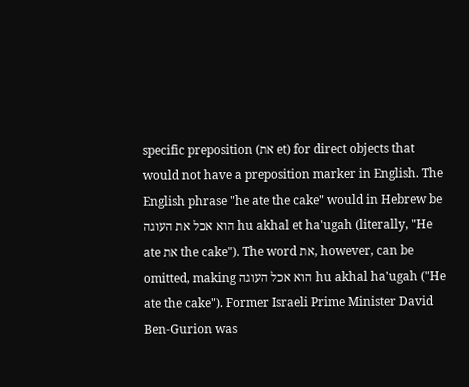specific preposition (את et) for direct objects that would not have a preposition marker in English. The English phrase "he ate the cake" would in Hebrew be הוא אכל את העוגה hu akhal et ha'ugah (literally, "He ate את the cake"). The word את, however, can be omitted, making הוא אכל העוגה hu akhal ha'ugah ("He ate the cake"). Former Israeli Prime Minister David Ben-Gurion was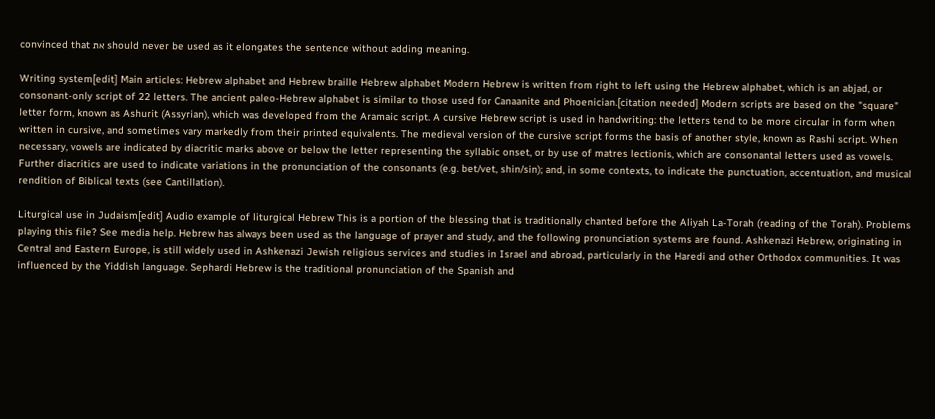convinced that את should never be used as it elongates the sentence without adding meaning.

Writing system[edit] Main articles: Hebrew alphabet and Hebrew braille Hebrew alphabet Modern Hebrew is written from right to left using the Hebrew alphabet, which is an abjad, or consonant-only script of 22 letters. The ancient paleo-Hebrew alphabet is similar to those used for Canaanite and Phoenician.[citation needed] Modern scripts are based on the "square" letter form, known as Ashurit (Assyrian), which was developed from the Aramaic script. A cursive Hebrew script is used in handwriting: the letters tend to be more circular in form when written in cursive, and sometimes vary markedly from their printed equivalents. The medieval version of the cursive script forms the basis of another style, known as Rashi script. When necessary, vowels are indicated by diacritic marks above or below the letter representing the syllabic onset, or by use of matres lectionis, which are consonantal letters used as vowels. Further diacritics are used to indicate variations in the pronunciation of the consonants (e.g. bet/vet, shin/sin); and, in some contexts, to indicate the punctuation, accentuation, and musical rendition of Biblical texts (see Cantillation).

Liturgical use in Judaism[edit] Audio example of liturgical Hebrew This is a portion of the blessing that is traditionally chanted before the Aliyah La-Torah (reading of the Torah). Problems playing this file? See media help. Hebrew has always been used as the language of prayer and study, and the following pronunciation systems are found. Ashkenazi Hebrew, originating in Central and Eastern Europe, is still widely used in Ashkenazi Jewish religious services and studies in Israel and abroad, particularly in the Haredi and other Orthodox communities. It was influenced by the Yiddish language. Sephardi Hebrew is the traditional pronunciation of the Spanish and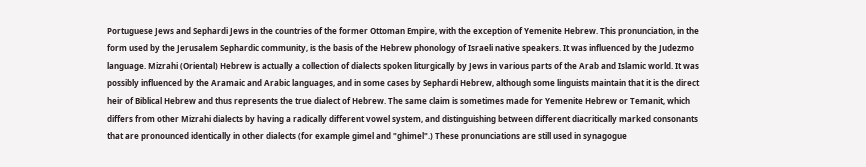Portuguese Jews and Sephardi Jews in the countries of the former Ottoman Empire, with the exception of Yemenite Hebrew. This pronunciation, in the form used by the Jerusalem Sephardic community, is the basis of the Hebrew phonology of Israeli native speakers. It was influenced by the Judezmo language. Mizrahi (Oriental) Hebrew is actually a collection of dialects spoken liturgically by Jews in various parts of the Arab and Islamic world. It was possibly influenced by the Aramaic and Arabic languages, and in some cases by Sephardi Hebrew, although some linguists maintain that it is the direct heir of Biblical Hebrew and thus represents the true dialect of Hebrew. The same claim is sometimes made for Yemenite Hebrew or Temanit, which differs from other Mizrahi dialects by having a radically different vowel system, and distinguishing between different diacritically marked consonants that are pronounced identically in other dialects (for example gimel and "ghimel".) These pronunciations are still used in synagogue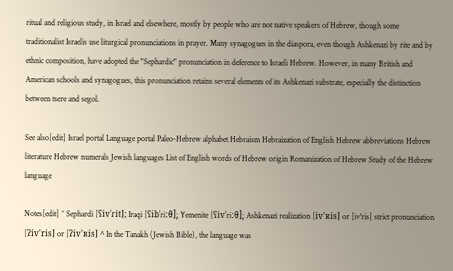ritual and religious study, in Israel and elsewhere, mostly by people who are not native speakers of Hebrew, though some traditionalist Israelis use liturgical pronunciations in prayer. Many synagogues in the diaspora, even though Ashkenazi by rite and by ethnic composition, have adopted the "Sephardic" pronunciation in deference to Israeli Hebrew. However, in many British and American schools and synagogues, this pronunciation retains several elements of its Ashkenazi substrate, especially the distinction between tsere and segol.

See also[edit] Israel portal Language portal Paleo-Hebrew alphabet Hebraism Hebraization of English Hebrew abbreviations Hebrew literature Hebrew numerals Jewish languages List of English words of Hebrew origin Romanization of Hebrew Study of the Hebrew language

Notes[edit] ^ Sephardi [ʕivˈɾit]; Iraqi [ʕibˈriːθ]; Yemenite [ʕivˈriːθ]; Ashkenazi realization [iv'ʀis] or [iv'ris] strict pronunciation [ʔiv'ris] or [ʔiv'ʀis] ^ In the Tanakh (Jewish Bible), the language was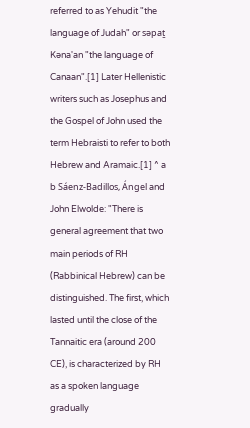referred to as Yehudit "the language of Judah" or səpaṯ Kəna'an "the language of Canaan".[1] Later Hellenistic writers such as Josephus and the Gospel of John used the term Hebraisti to refer to both Hebrew and Aramaic.[1] ^ a b Sáenz-Badillos, Ángel and John Elwolde: "There is general agreement that two main periods of RH (Rabbinical Hebrew) can be distinguished. The first, which lasted until the close of the Tannaitic era (around 200 CE), is characterized by RH as a spoken language gradually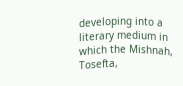developing into a literary medium in which the Mishnah, Tosefta,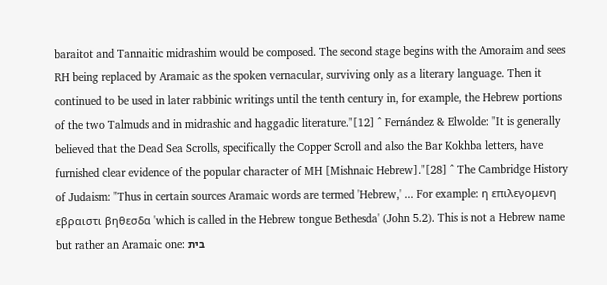baraitot and Tannaitic midrashim would be composed. The second stage begins with the Amoraim and sees RH being replaced by Aramaic as the spoken vernacular, surviving only as a literary language. Then it continued to be used in later rabbinic writings until the tenth century in, for example, the Hebrew portions of the two Talmuds and in midrashic and haggadic literature."[12] ^ Fernández & Elwolde: "It is generally believed that the Dead Sea Scrolls, specifically the Copper Scroll and also the Bar Kokhba letters, have furnished clear evidence of the popular character of MH [Mishnaic Hebrew]."[28] ^ The Cambridge History of Judaism: "Thus in certain sources Aramaic words are termed 'Hebrew,' ... For example: η επιλεγομενη εβραιστι βηθεσδα 'which is called in the Hebrew tongue Bethesda' (John 5.2). This is not a Hebrew name but rather an Aramaic one: בית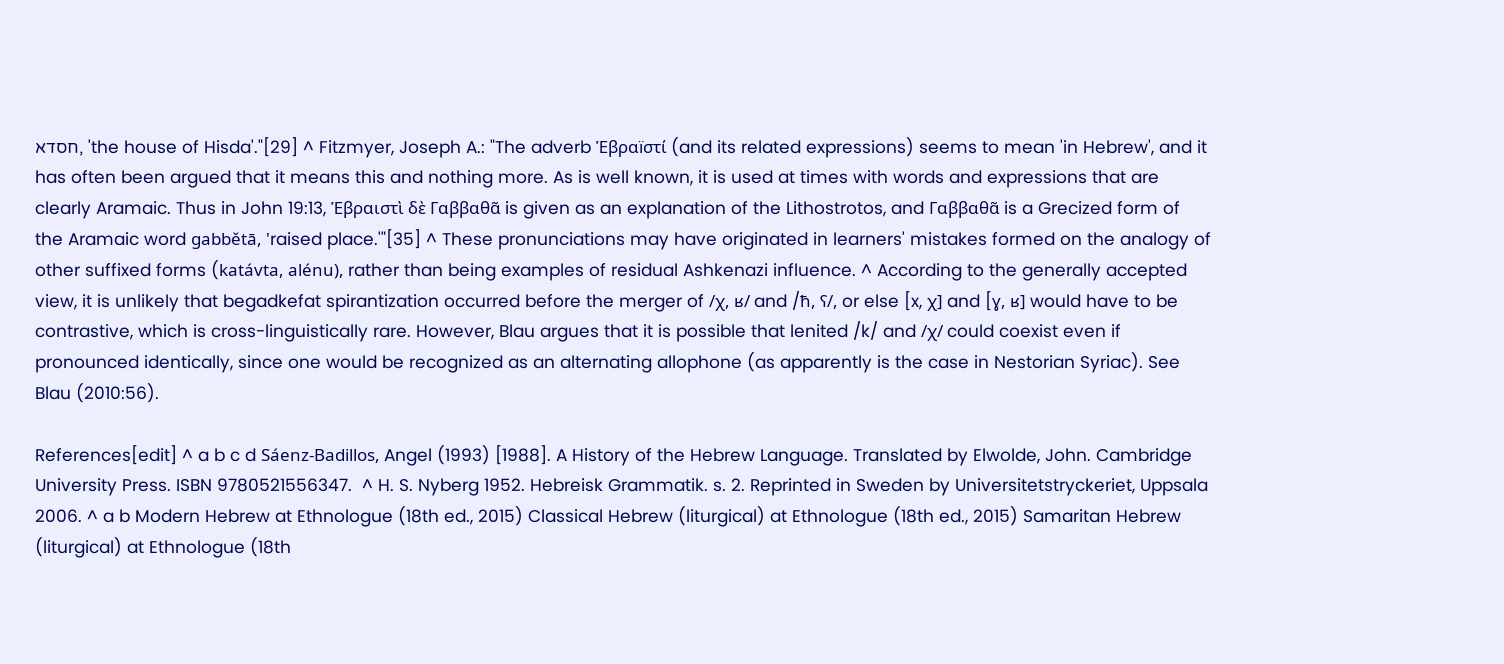חסדא, 'the house of Hisda'."[29] ^ Fitzmyer, Joseph A.: "The adverb Ἑβραïστί (and its related expressions) seems to mean 'in Hebrew', and it has often been argued that it means this and nothing more. As is well known, it is used at times with words and expressions that are clearly Aramaic. Thus in John 19:13, Ἑβραιστὶ δὲ Γαββαθᾶ is given as an explanation of the Lithostrotos, and Γαββαθᾶ is a Grecized form of the Aramaic word gabbětā, 'raised place.'"[35] ^ These pronunciations may have originated in learners' mistakes formed on the analogy of other suffixed forms (katávta, alénu), rather than being examples of residual Ashkenazi influence. ^ According to the generally accepted view, it is unlikely that begadkefat spirantization occurred before the merger of /χ, ʁ/ and /ħ, ʕ/, or else [x, χ] and [ɣ, ʁ] would have to be contrastive, which is cross-linguistically rare. However, Blau argues that it is possible that lenited /k/ and /χ/ could coexist even if pronounced identically, since one would be recognized as an alternating allophone (as apparently is the case in Nestorian Syriac). See Blau (2010:56).

References[edit] ^ a b c d Sáenz-Badillos, Angel (1993) [1988]. A History of the Hebrew Language. Translated by Elwolde, John. Cambridge University Press. ISBN 9780521556347.  ^ H. S. Nyberg 1952. Hebreisk Grammatik. s. 2. Reprinted in Sweden by Universitetstryckeriet, Uppsala 2006. ^ a b Modern Hebrew at Ethnologue (18th ed., 2015) Classical Hebrew (liturgical) at Ethnologue (18th ed., 2015) Samaritan Hebrew (liturgical) at Ethnologue (18th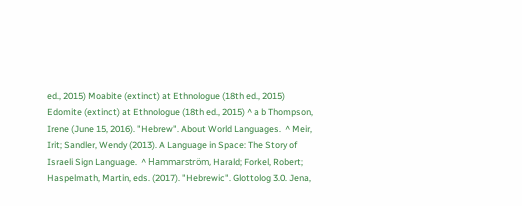ed., 2015) Moabite (extinct) at Ethnologue (18th ed., 2015) Edomite (extinct) at Ethnologue (18th ed., 2015) ^ a b Thompson, Irene (June 15, 2016). "Hebrew". About World Languages.  ^ Meir, Irit; Sandler, Wendy (2013). A Language in Space: The Story of Israeli Sign Language.  ^ Hammarström, Harald; Forkel, Robert; Haspelmath, Martin, eds. (2017). "Hebrewic". Glottolog 3.0. Jena,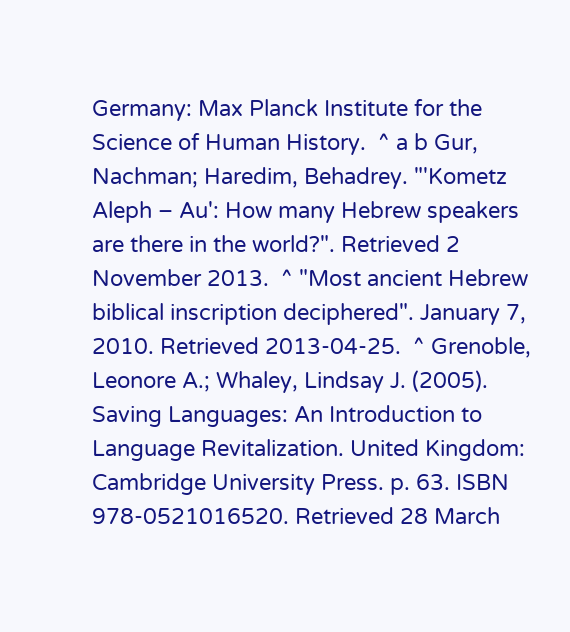Germany: Max Planck Institute for the Science of Human History.  ^ a b Gur, Nachman; Haredim, Behadrey. "'Kometz Aleph – Au': How many Hebrew speakers are there in the world?". Retrieved 2 November 2013.  ^ "Most ancient Hebrew biblical inscription deciphered". January 7, 2010. Retrieved 2013-04-25.  ^ Grenoble, Leonore A.; Whaley, Lindsay J. (2005). Saving Languages: An Introduction to Language Revitalization. United Kingdom: Cambridge University Press. p. 63. ISBN 978-0521016520. Retrieved 28 March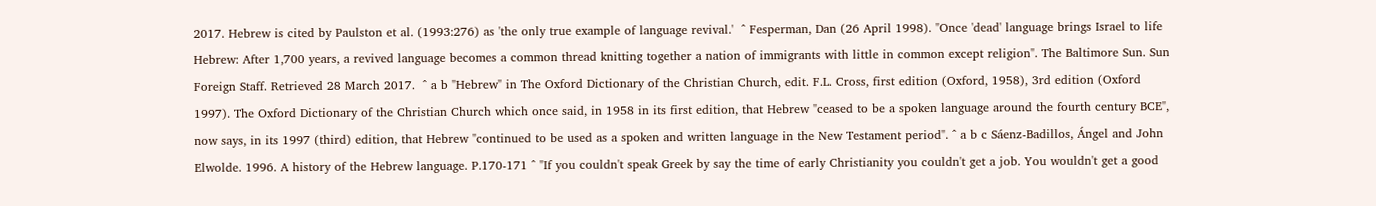2017. Hebrew is cited by Paulston et al. (1993:276) as 'the only true example of language revival.'  ^ Fesperman, Dan (26 April 1998). "Once 'dead' language brings Israel to life Hebrew: After 1,700 years, a revived language becomes a common thread knitting together a nation of immigrants with little in common except religion". The Baltimore Sun. Sun Foreign Staff. Retrieved 28 March 2017.  ^ a b "Hebrew" in The Oxford Dictionary of the Christian Church, edit. F.L. Cross, first edition (Oxford, 1958), 3rd edition (Oxford 1997). The Oxford Dictionary of the Christian Church which once said, in 1958 in its first edition, that Hebrew "ceased to be a spoken language around the fourth century BCE", now says, in its 1997 (third) edition, that Hebrew "continued to be used as a spoken and written language in the New Testament period". ^ a b c Sáenz-Badillos, Ángel and John Elwolde. 1996. A history of the Hebrew language. P.170-171 ^ "If you couldn't speak Greek by say the time of early Christianity you couldn't get a job. You wouldn't get a good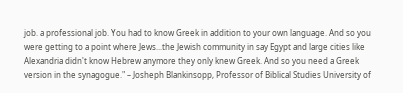job. a professional job. You had to know Greek in addition to your own language. And so you were getting to a point where Jews...the Jewish community in say Egypt and large cities like Alexandria didn't know Hebrew anymore they only knew Greek. And so you need a Greek version in the synagogue." – Josheph Blankinsopp, Professor of Biblical Studies University of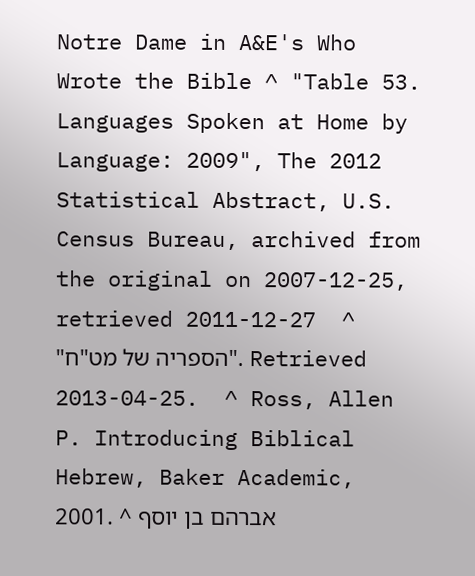Notre Dame in A&E's Who Wrote the Bible ^ "Table 53. Languages Spoken at Home by Language: 2009", The 2012 Statistical Abstract, U.S. Census Bureau, archived from the original on 2007-12-25, retrieved 2011-12-27  ^ "הספריה של מט"ח". Retrieved 2013-04-25.  ^ Ross, Allen P. Introducing Biblical Hebrew, Baker Academic, 2001. ^ אברהם בן יוסף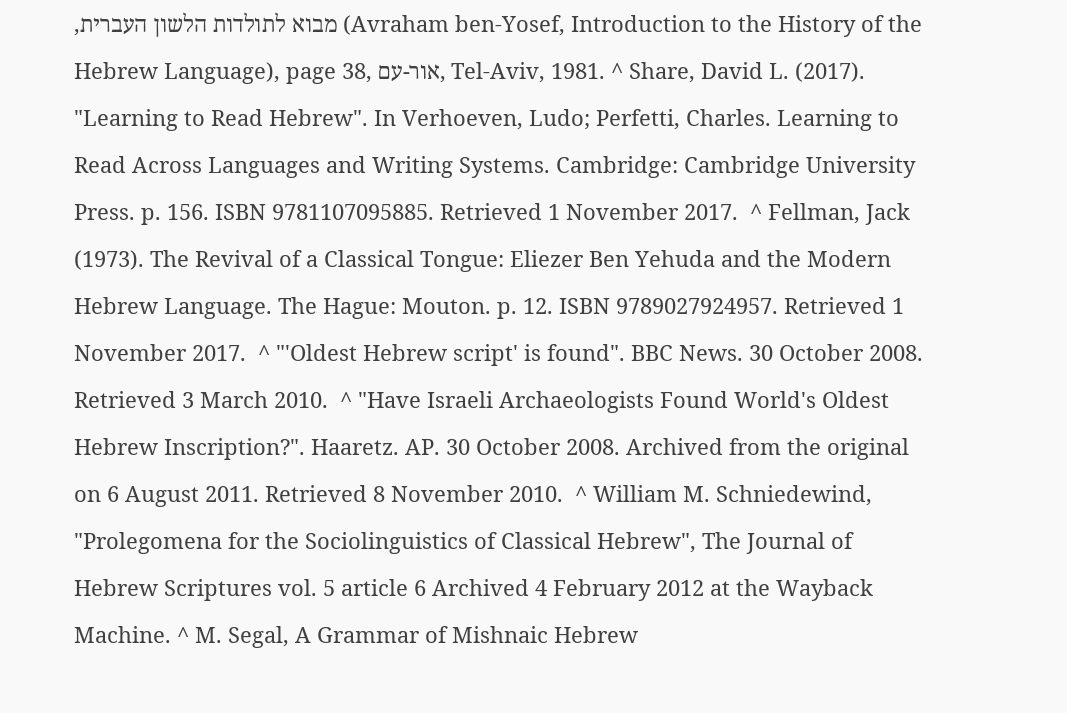,מבוא לתולדות הלשון העברית (Avraham ben-Yosef, Introduction to the History of the Hebrew Language), page 38, אור-עם, Tel-Aviv, 1981. ^ Share, David L. (2017). "Learning to Read Hebrew". In Verhoeven, Ludo; Perfetti, Charles. Learning to Read Across Languages and Writing Systems. Cambridge: Cambridge University Press. p. 156. ISBN 9781107095885. Retrieved 1 November 2017.  ^ Fellman, Jack (1973). The Revival of a Classical Tongue: Eliezer Ben Yehuda and the Modern Hebrew Language. The Hague: Mouton. p. 12. ISBN 9789027924957. Retrieved 1 November 2017.  ^ "'Oldest Hebrew script' is found". BBC News. 30 October 2008. Retrieved 3 March 2010.  ^ "Have Israeli Archaeologists Found World's Oldest Hebrew Inscription?". Haaretz. AP. 30 October 2008. Archived from the original on 6 August 2011. Retrieved 8 November 2010.  ^ William M. Schniedewind, "Prolegomena for the Sociolinguistics of Classical Hebrew", The Journal of Hebrew Scriptures vol. 5 article 6 Archived 4 February 2012 at the Wayback Machine. ^ M. Segal, A Grammar of Mishnaic Hebrew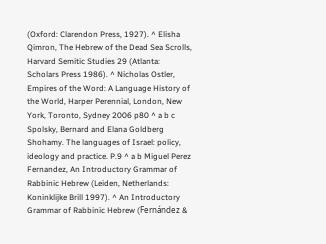(Oxford: Clarendon Press, 1927). ^ Elisha Qimron, The Hebrew of the Dead Sea Scrolls, Harvard Semitic Studies 29 (Atlanta: Scholars Press 1986). ^ Nicholas Ostler, Empires of the Word: A Language History of the World, Harper Perennial, London, New York, Toronto, Sydney 2006 p80 ^ a b c Spolsky, Bernard and Elana Goldberg Shohamy. The languages of Israel: policy, ideology and practice. P.9 ^ a b Miguel Perez Fernandez, An Introductory Grammar of Rabbinic Hebrew (Leiden, Netherlands: Koninklijke Brill 1997). ^ An Introductory Grammar of Rabbinic Hebrew (Fernández &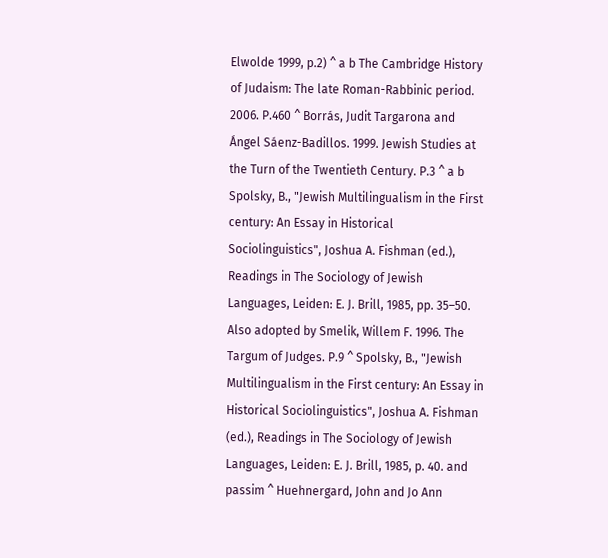Elwolde 1999, p.2) ^ a b The Cambridge History of Judaism: The late Roman-Rabbinic period. 2006. P.460 ^ Borrás, Judit Targarona and Ángel Sáenz-Badillos. 1999. Jewish Studies at the Turn of the Twentieth Century. P.3 ^ a b Spolsky, B., "Jewish Multilingualism in the First century: An Essay in Historical Sociolinguistics", Joshua A. Fishman (ed.), Readings in The Sociology of Jewish Languages, Leiden: E. J. Brill, 1985, pp. 35–50. Also adopted by Smelik, Willem F. 1996. The Targum of Judges. P.9 ^ Spolsky, B., "Jewish Multilingualism in the First century: An Essay in Historical Sociolinguistics", Joshua A. Fishman (ed.), Readings in The Sociology of Jewish Languages, Leiden: E. J. Brill, 1985, p. 40. and passim ^ Huehnergard, John and Jo Ann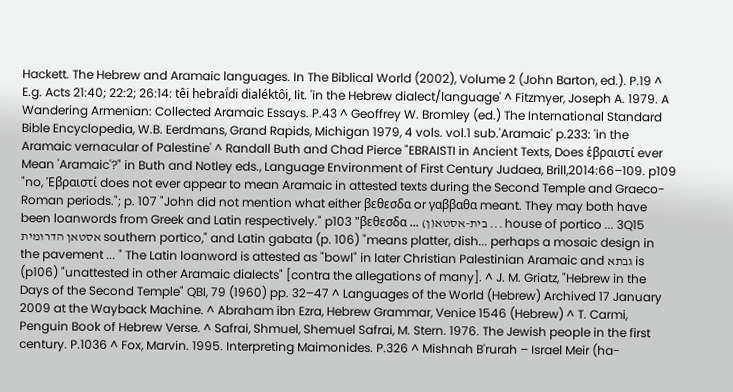Hackett. The Hebrew and Aramaic languages. In The Biblical World (2002), Volume 2 (John Barton, ed.). P.19 ^ E.g. Acts 21:40; 22:2; 26:14: têi hebraḯdi dialéktôi, lit. 'in the Hebrew dialect/language' ^ Fitzmyer, Joseph A. 1979. A Wandering Armenian: Collected Aramaic Essays. P.43 ^ Geoffrey W. Bromley (ed.) The International Standard Bible Encyclopedia, W.B. Eerdmans, Grand Rapids, Michigan 1979, 4 vols. vol.1 sub.'Aramaic' p.233: 'in the Aramaic vernacular of Palestine' ^ Randall Buth and Chad Pierce "EBRAISTI in Ancient Texts, Does ἑβραιστί ever Mean 'Aramaic'?" in Buth and Notley eds., Language Environment of First Century Judaea, Brill,2014:66–109. p109 "no, Ἑβραιστί does not ever appear to mean Aramaic in attested texts during the Second Temple and Graeco-Roman periods."; p. 107 "John did not mention what either βεθεσδα or γαββαθα meant. They may both have been loanwords from Greek and Latin respectively." p103 "βεθεσδα ... (בית-אסטא(ן ... house of portico ... 3Q15 אסטאן הדרומית southern portico," and Latin gabata (p. 106) "means platter, dish... perhaps a mosaic design in the pavement ... " The Latin loanword is attested as "bowl" in later Christian Palestinian Aramaic and גבתא is (p106) "unattested in other Aramaic dialects" [contra the allegations of many]. ^ J. M. Griatz, "Hebrew in the Days of the Second Temple" QBI, 79 (1960) pp. 32–47 ^ Languages of the World (Hebrew) Archived 17 January 2009 at the Wayback Machine. ^ Abraham ibn Ezra, Hebrew Grammar, Venice 1546 (Hebrew) ^ T. Carmi, Penguin Book of Hebrew Verse. ^ Safrai, Shmuel, Shemuel Safrai, M. Stern. 1976. The Jewish people in the first century. P.1036 ^ Fox, Marvin. 1995. Interpreting Maimonides. P.326 ^ Mishnah B'rurah – Israel Meir (ha-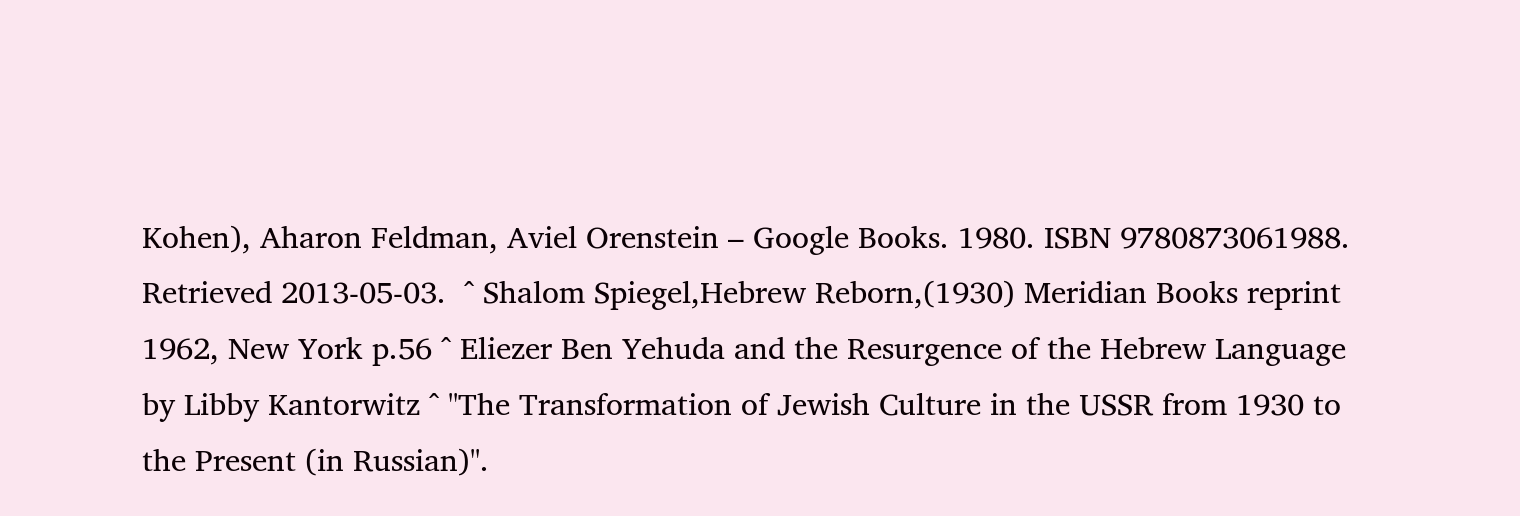Kohen), Aharon Feldman, Aviel Orenstein – Google Books. 1980. ISBN 9780873061988. Retrieved 2013-05-03.  ^ Shalom Spiegel,Hebrew Reborn,(1930) Meridian Books reprint 1962, New York p.56 ^ Eliezer Ben Yehuda and the Resurgence of the Hebrew Language by Libby Kantorwitz ^ "The Transformation of Jewish Culture in the USSR from 1930 to the Present (in Russian)".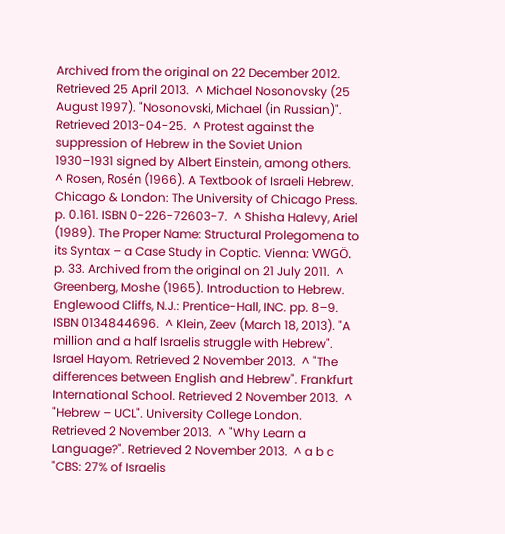Archived from the original on 22 December 2012. Retrieved 25 April 2013.  ^ Michael Nosonovsky (25 August 1997). "Nosonovski, Michael (in Russian)". Retrieved 2013-04-25.  ^ Protest against the suppression of Hebrew in the Soviet Union 1930–1931 signed by Albert Einstein, among others. ^ Rosen, Rosén (1966). A Textbook of Israeli Hebrew. Chicago & London: The University of Chicago Press. p. 0.161. ISBN 0-226-72603-7.  ^ Shisha Halevy, Ariel (1989). The Proper Name: Structural Prolegomena to its Syntax – a Case Study in Coptic. Vienna: VWGÖ. p. 33. Archived from the original on 21 July 2011.  ^ Greenberg, Moshe (1965). Introduction to Hebrew. Englewood Cliffs, N.J.: Prentice-Hall, INC. pp. 8–9. ISBN 0134844696.  ^ Klein, Zeev (March 18, 2013). "A million and a half Israelis struggle with Hebrew". Israel Hayom. Retrieved 2 November 2013.  ^ "The differences between English and Hebrew". Frankfurt International School. Retrieved 2 November 2013.  ^ "Hebrew – UCL". University College London. Retrieved 2 November 2013.  ^ "Why Learn a Language?". Retrieved 2 November 2013.  ^ a b c "CBS: 27% of Israelis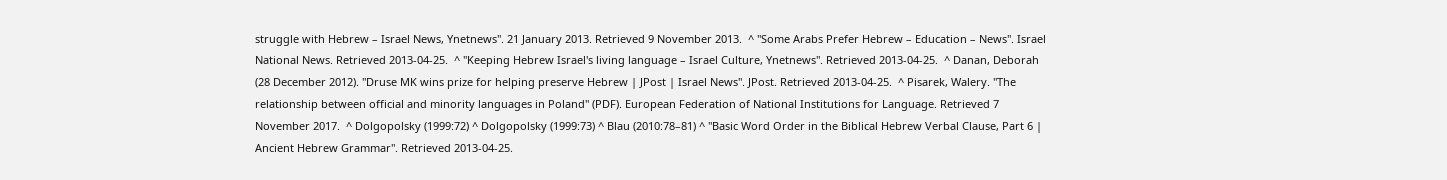struggle with Hebrew – Israel News, Ynetnews". 21 January 2013. Retrieved 9 November 2013.  ^ "Some Arabs Prefer Hebrew – Education – News". Israel National News. Retrieved 2013-04-25.  ^ "Keeping Hebrew Israel's living language – Israel Culture, Ynetnews". Retrieved 2013-04-25.  ^ Danan, Deborah (28 December 2012). "Druse MK wins prize for helping preserve Hebrew | JPost | Israel News". JPost. Retrieved 2013-04-25.  ^ Pisarek, Walery. "The relationship between official and minority languages in Poland" (PDF). European Federation of National Institutions for Language. Retrieved 7 November 2017.  ^ Dolgopolsky (1999:72) ^ Dolgopolsky (1999:73) ^ Blau (2010:78–81) ^ "Basic Word Order in the Biblical Hebrew Verbal Clause, Part 6 | Ancient Hebrew Grammar". Retrieved 2013-04-25.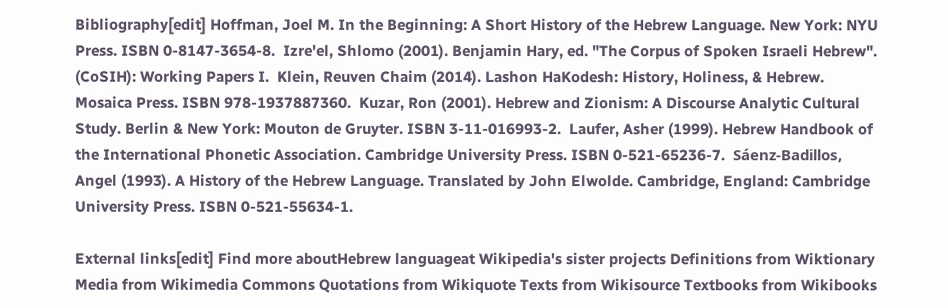Bibliography[edit] Hoffman, Joel M. In the Beginning: A Short History of the Hebrew Language. New York: NYU Press. ISBN 0-8147-3654-8.  Izre'el, Shlomo (2001). Benjamin Hary, ed. "The Corpus of Spoken Israeli Hebrew". (CoSIH): Working Papers I.  Klein, Reuven Chaim (2014). Lashon HaKodesh: History, Holiness, & Hebrew. Mosaica Press. ISBN 978-1937887360.  Kuzar, Ron (2001). Hebrew and Zionism: A Discourse Analytic Cultural Study. Berlin & New York: Mouton de Gruyter. ISBN 3-11-016993-2.  Laufer, Asher (1999). Hebrew Handbook of the International Phonetic Association. Cambridge University Press. ISBN 0-521-65236-7.  Sáenz-Badillos, Angel (1993). A History of the Hebrew Language. Translated by John Elwolde. Cambridge, England: Cambridge University Press. ISBN 0-521-55634-1.

External links[edit] Find more aboutHebrew languageat Wikipedia's sister projects Definitions from Wiktionary Media from Wikimedia Commons Quotations from Wikiquote Texts from Wikisource Textbooks from Wikibooks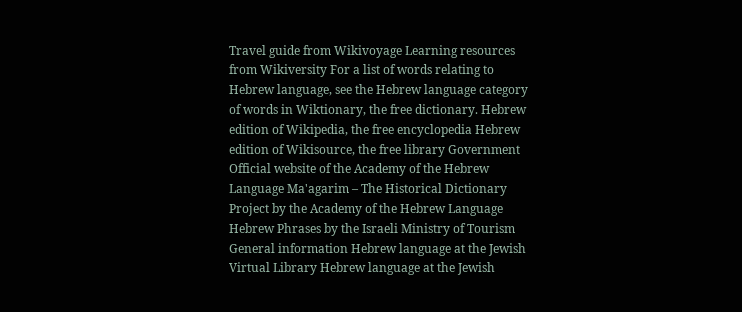Travel guide from Wikivoyage Learning resources from Wikiversity For a list of words relating to Hebrew language, see the Hebrew language category of words in Wiktionary, the free dictionary. Hebrew edition of Wikipedia, the free encyclopedia Hebrew edition of Wikisource, the free library Government Official website of the Academy of the Hebrew Language Ma'agarim – The Historical Dictionary Project by the Academy of the Hebrew Language Hebrew Phrases by the Israeli Ministry of Tourism General information Hebrew language at the Jewish Virtual Library Hebrew language at the Jewish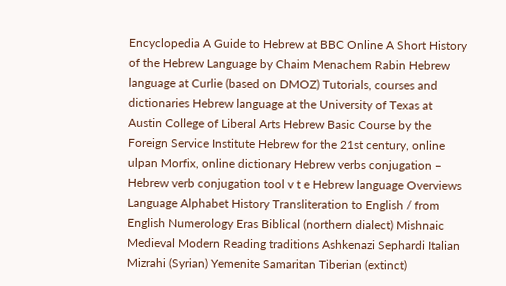Encyclopedia A Guide to Hebrew at BBC Online A Short History of the Hebrew Language by Chaim Menachem Rabin Hebrew language at Curlie (based on DMOZ) Tutorials, courses and dictionaries Hebrew language at the University of Texas at Austin College of Liberal Arts Hebrew Basic Course by the Foreign Service Institute Hebrew for the 21st century, online ulpan Morfix, online dictionary Hebrew verbs conjugation – Hebrew verb conjugation tool v t e Hebrew language Overviews Language Alphabet History Transliteration to English / from English Numerology Eras Biblical (northern dialect) Mishnaic Medieval Modern Reading traditions Ashkenazi Sephardi Italian Mizrahi (Syrian) Yemenite Samaritan Tiberian (extinct)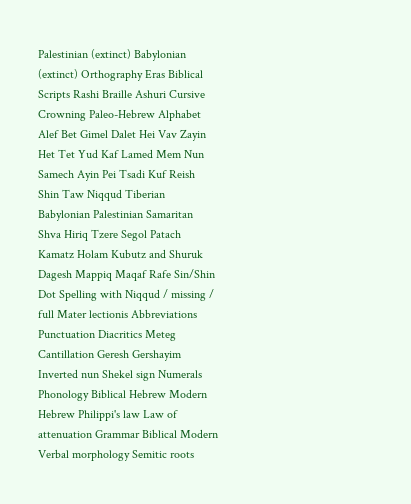Palestinian (extinct) Babylonian (extinct) Orthography Eras Biblical Scripts Rashi Braille Ashuri Cursive Crowning Paleo-Hebrew Alphabet Alef Bet Gimel Dalet Hei Vav Zayin Het Tet Yud Kaf Lamed Mem Nun Samech Ayin Pei Tsadi Kuf Reish Shin Taw Niqqud Tiberian Babylonian Palestinian Samaritan Shva Hiriq Tzere Segol Patach Kamatz Holam Kubutz and Shuruk Dagesh Mappiq Maqaf Rafe Sin/Shin Dot Spelling with Niqqud / missing / full Mater lectionis Abbreviations Punctuation Diacritics Meteg Cantillation Geresh Gershayim Inverted nun Shekel sign Numerals Phonology Biblical Hebrew Modern Hebrew Philippi's law Law of attenuation Grammar Biblical Modern Verbal morphology Semitic roots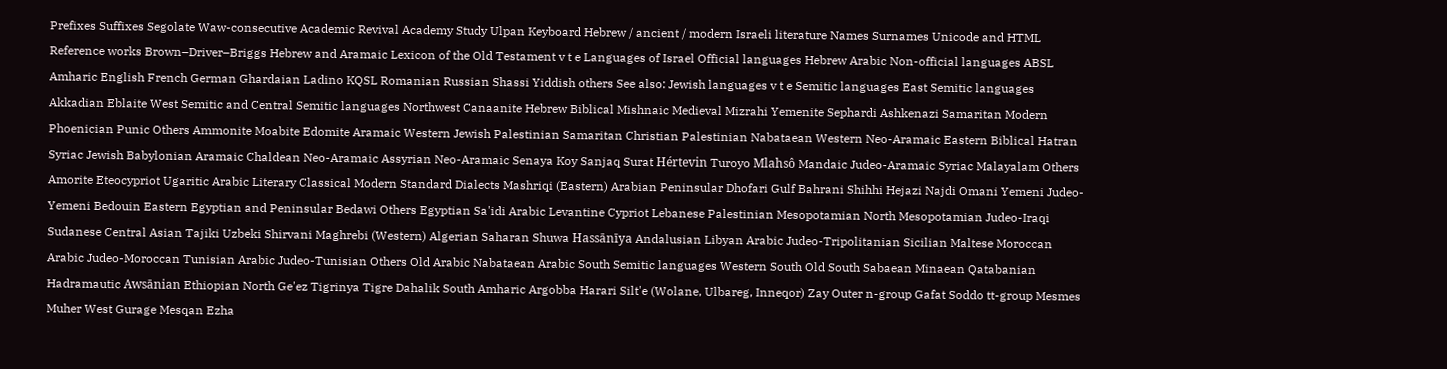Prefixes Suffixes Segolate Waw-consecutive Academic Revival Academy Study Ulpan Keyboard Hebrew / ancient / modern Israeli literature Names Surnames Unicode and HTML Reference works Brown–Driver–Briggs Hebrew and Aramaic Lexicon of the Old Testament v t e Languages of Israel Official languages Hebrew Arabic Non-official languages ABSL Amharic English French German Ghardaian Ladino KQSL Romanian Russian Shassi Yiddish others See also: Jewish languages v t e Semitic languages East Semitic languages Akkadian Eblaite West Semitic and Central Semitic languages Northwest Canaanite Hebrew Biblical Mishnaic Medieval Mizrahi Yemenite Sephardi Ashkenazi Samaritan Modern Phoenician Punic Others Ammonite Moabite Edomite Aramaic Western Jewish Palestinian Samaritan Christian Palestinian Nabataean Western Neo-Aramaic Eastern Biblical Hatran Syriac Jewish Babylonian Aramaic Chaldean Neo-Aramaic Assyrian Neo-Aramaic Senaya Koy Sanjaq Surat Hértevin Turoyo Mlahsô Mandaic Judeo-Aramaic Syriac Malayalam Others Amorite Eteocypriot Ugaritic Arabic Literary Classical Modern Standard Dialects Mashriqi (Eastern) Arabian Peninsular Dhofari Gulf Bahrani Shihhi Hejazi Najdi Omani Yemeni Judeo-Yemeni Bedouin Eastern Egyptian and Peninsular Bedawi Others Egyptian Sa'idi Arabic Levantine Cypriot Lebanese Palestinian Mesopotamian North Mesopotamian Judeo-Iraqi Sudanese Central Asian Tajiki Uzbeki Shirvani Maghrebi (Western) Algerian Saharan Shuwa Hassānīya Andalusian Libyan Arabic Judeo-Tripolitanian Sicilian Maltese Moroccan Arabic Judeo-Moroccan Tunisian Arabic Judeo-Tunisian Others Old Arabic Nabataean Arabic South Semitic languages Western South Old South Sabaean Minaean Qatabanian Hadramautic Awsānian Ethiopian North Ge'ez Tigrinya Tigre Dahalik South Amharic Argobba Harari Silt'e (Wolane, Ulbareg, Inneqor) Zay Outer n-group Gafat Soddo tt-group Mesmes Muher West Gurage Mesqan Ezha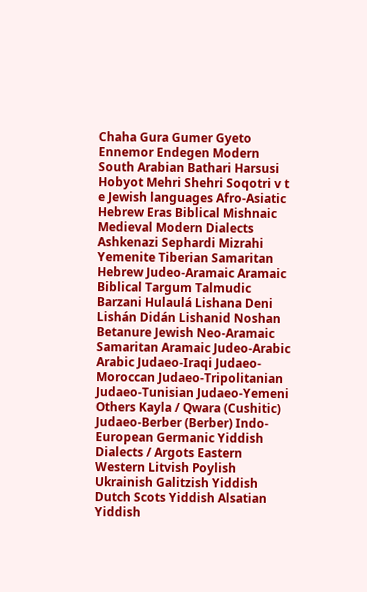Chaha Gura Gumer Gyeto Ennemor Endegen Modern South Arabian Bathari Harsusi Hobyot Mehri Shehri Soqotri v t e Jewish languages Afro-Asiatic Hebrew Eras Biblical Mishnaic Medieval Modern Dialects Ashkenazi Sephardi Mizrahi Yemenite Tiberian Samaritan Hebrew Judeo-Aramaic Aramaic Biblical Targum Talmudic Barzani Hulaulá Lishana Deni Lishán Didán Lishanid Noshan Betanure Jewish Neo-Aramaic Samaritan Aramaic Judeo-Arabic Arabic Judaeo-Iraqi Judaeo-Moroccan Judaeo-Tripolitanian Judaeo-Tunisian Judaeo-Yemeni Others Kayla / Qwara (Cushitic) Judaeo-Berber (Berber) Indo-European Germanic Yiddish Dialects / Argots Eastern Western Litvish Poylish Ukrainish Galitzish Yiddish Dutch Scots Yiddish Alsatian Yiddish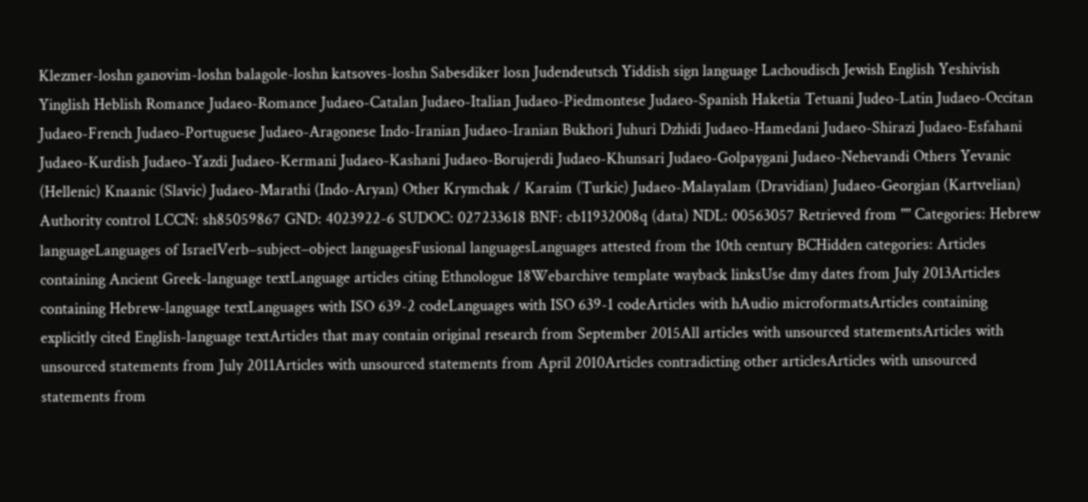Klezmer-loshn ganovim-loshn balagole-loshn katsoves-loshn Sabesdiker losn Judendeutsch Yiddish sign language Lachoudisch Jewish English Yeshivish Yinglish Heblish Romance Judaeo-Romance Judaeo-Catalan Judaeo-Italian Judaeo-Piedmontese Judaeo-Spanish Haketia Tetuani Judeo-Latin Judaeo-Occitan Judaeo-French Judaeo-Portuguese Judaeo-Aragonese Indo-Iranian Judaeo-Iranian Bukhori Juhuri Dzhidi Judaeo-Hamedani Judaeo-Shirazi Judaeo-Esfahani Judaeo-Kurdish Judaeo-Yazdi Judaeo-Kermani Judaeo-Kashani Judaeo-Borujerdi Judaeo-Khunsari Judaeo-Golpaygani Judaeo-Nehevandi Others Yevanic (Hellenic) Knaanic (Slavic) Judaeo-Marathi (Indo-Aryan) Other Krymchak / Karaim (Turkic) Judaeo-Malayalam (Dravidian) Judaeo-Georgian (Kartvelian) Authority control LCCN: sh85059867 GND: 4023922-6 SUDOC: 027233618 BNF: cb11932008q (data) NDL: 00563057 Retrieved from "" Categories: Hebrew languageLanguages of IsraelVerb–subject–object languagesFusional languagesLanguages attested from the 10th century BCHidden categories: Articles containing Ancient Greek-language textLanguage articles citing Ethnologue 18Webarchive template wayback linksUse dmy dates from July 2013Articles containing Hebrew-language textLanguages with ISO 639-2 codeLanguages with ISO 639-1 codeArticles with hAudio microformatsArticles containing explicitly cited English-language textArticles that may contain original research from September 2015All articles with unsourced statementsArticles with unsourced statements from July 2011Articles with unsourced statements from April 2010Articles contradicting other articlesArticles with unsourced statements from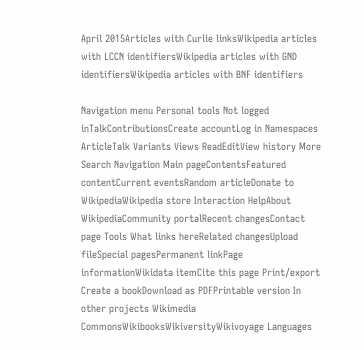April 2015Articles with Curlie linksWikipedia articles with LCCN identifiersWikipedia articles with GND identifiersWikipedia articles with BNF identifiers

Navigation menu Personal tools Not logged inTalkContributionsCreate accountLog in Namespaces ArticleTalk Variants Views ReadEditView history More Search Navigation Main pageContentsFeatured contentCurrent eventsRandom articleDonate to WikipediaWikipedia store Interaction HelpAbout WikipediaCommunity portalRecent changesContact page Tools What links hereRelated changesUpload fileSpecial pagesPermanent linkPage informationWikidata itemCite this page Print/export Create a bookDownload as PDFPrintable version In other projects Wikimedia CommonsWikibooksWikiversityWikivoyage Languages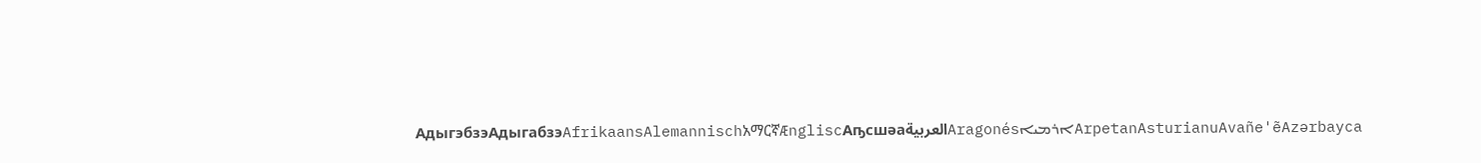АдыгэбзэАдыгабзэAfrikaansAlemannischአማርኛÆngliscАҧсшәаالعربيةAragonésܐܪܡܝܐArpetanAsturianuAvañe'ẽAzərbayca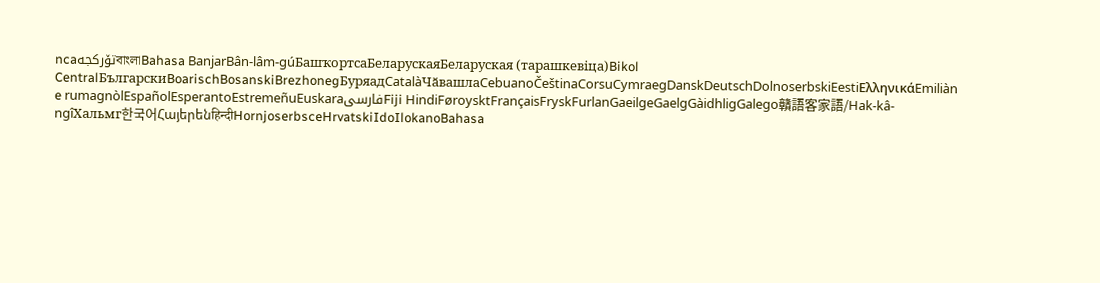ncaتۆرکجهবাংলাBahasa BanjarBân-lâm-gúБашҡортсаБеларускаяБеларуская (тарашкевіца)Bikol CentralБългарскиBoarischBosanskiBrezhonegБуряадCatalàЧӑвашлаCebuanoČeštinaCorsuCymraegDanskDeutschDolnoserbskiEestiΕλληνικάEmiliàn e rumagnòlEspañolEsperantoEstremeñuEuskaraفارسیFiji HindiFøroysktFrançaisFryskFurlanGaeilgeGaelgGàidhligGalego贛語客家語/Hak-kâ-ngîХальмг한국어Հայերենहिन्दीHornjoserbsceHrvatskiIdoIlokanoBahasa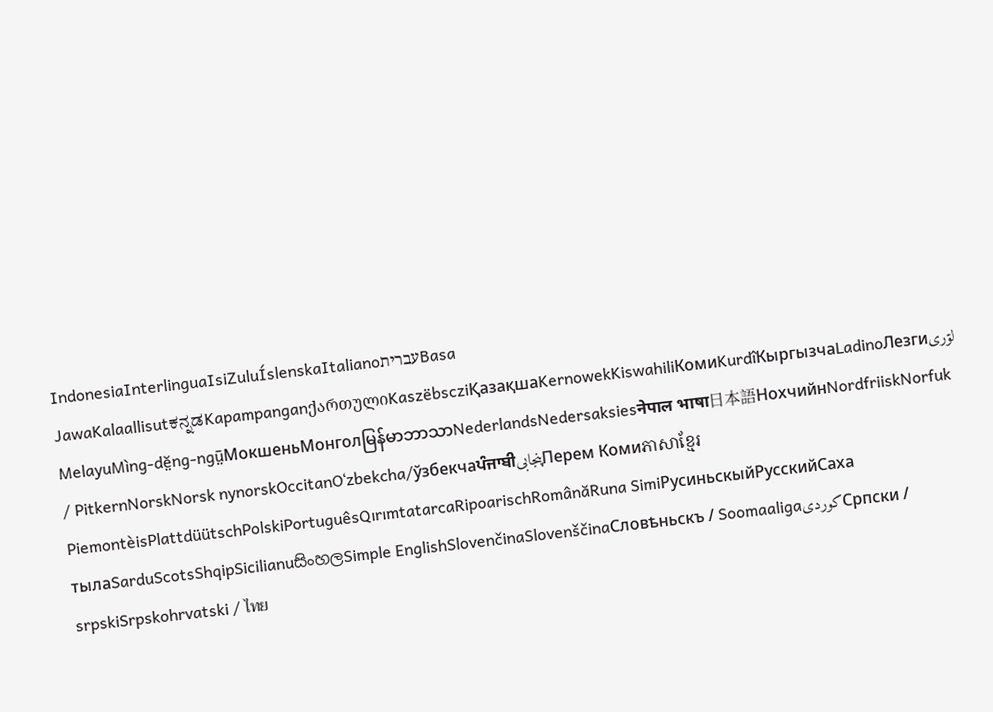IndonesiaInterlinguaIsiZuluÍslenskaItalianoעבריתBasa JawaKalaallisutಕನ್ನಡKapampanganქართულიKaszëbscziҚазақшаKernowekKiswahiliКомиKurdîКыргызчаLadinoЛезгиلۊری MelayuMìng-dĕ̤ng-ngṳ̄МокшеньМонголမြန်မာဘာသာNederlandsNedersaksiesनेपाल भाषा日本語НохчийнNordfriiskNorfuk / PitkernNorskNorsk nynorskOccitanOʻzbekcha/ўзбекчаਪੰਜਾਬੀپنجابیПерем Комиភាសាខ្មែរPiemontèisPlattdüütschPolskiPortuguêsQırımtatarcaRipoarischRomânăRuna SimiРусиньскыйРусскийСаха тылаSarduScotsShqipSicilianuසිංහලSimple EnglishSlovenčinaSlovenščinaСловѣньскъ / SoomaaligaکوردیСрпски / srpskiSrpskohrvatski / ไทย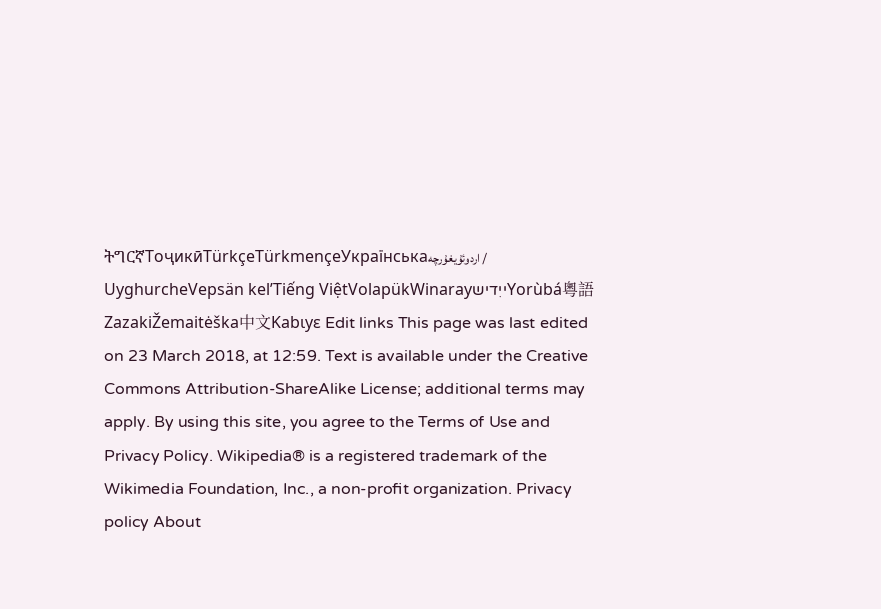ትግርኛТоҷикӣTürkçeTürkmençeУкраїнськаاردوئۇيغۇرچە / UyghurcheVepsän kel’Tiếng ViệtVolapükWinarayייִדישYorùbá粵語ZazakiŽemaitėška中文Kabɩyɛ Edit links This page was last edited on 23 March 2018, at 12:59. Text is available under the Creative Commons Attribution-ShareAlike License; additional terms may apply. By using this site, you agree to the Terms of Use and Privacy Policy. Wikipedia® is a registered trademark of the Wikimedia Foundation, Inc., a non-profit organization. Privacy policy About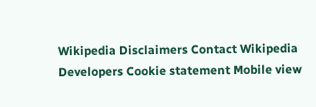Wikipedia Disclaimers Contact Wikipedia Developers Cookie statement Mobile view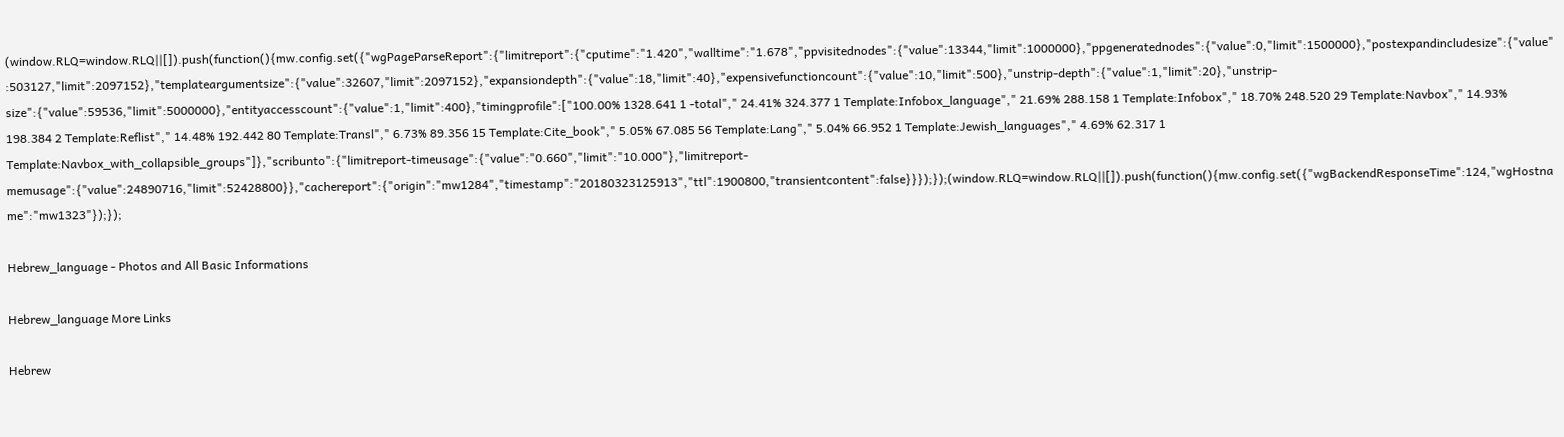(window.RLQ=window.RLQ||[]).push(function(){mw.config.set({"wgPageParseReport":{"limitreport":{"cputime":"1.420","walltime":"1.678","ppvisitednodes":{"value":13344,"limit":1000000},"ppgeneratednodes":{"value":0,"limit":1500000},"postexpandincludesize":{"value":503127,"limit":2097152},"templateargumentsize":{"value":32607,"limit":2097152},"expansiondepth":{"value":18,"limit":40},"expensivefunctioncount":{"value":10,"limit":500},"unstrip-depth":{"value":1,"limit":20},"unstrip-size":{"value":59536,"limit":5000000},"entityaccesscount":{"value":1,"limit":400},"timingprofile":["100.00% 1328.641 1 -total"," 24.41% 324.377 1 Template:Infobox_language"," 21.69% 288.158 1 Template:Infobox"," 18.70% 248.520 29 Template:Navbox"," 14.93% 198.384 2 Template:Reflist"," 14.48% 192.442 80 Template:Transl"," 6.73% 89.356 15 Template:Cite_book"," 5.05% 67.085 56 Template:Lang"," 5.04% 66.952 1 Template:Jewish_languages"," 4.69% 62.317 1 Template:Navbox_with_collapsible_groups"]},"scribunto":{"limitreport-timeusage":{"value":"0.660","limit":"10.000"},"limitreport-memusage":{"value":24890716,"limit":52428800}},"cachereport":{"origin":"mw1284","timestamp":"20180323125913","ttl":1900800,"transientcontent":false}}});});(window.RLQ=window.RLQ||[]).push(function(){mw.config.set({"wgBackendResponseTime":124,"wgHostname":"mw1323"});});

Hebrew_language - Photos and All Basic Informations

Hebrew_language More Links

Hebrew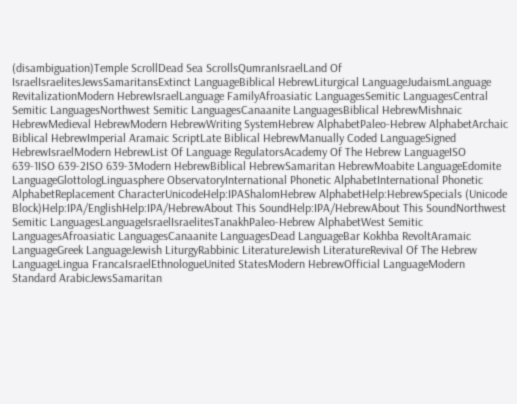(disambiguation)Temple ScrollDead Sea ScrollsQumranIsraelLand Of IsraelIsraelitesJewsSamaritansExtinct LanguageBiblical HebrewLiturgical LanguageJudaismLanguage RevitalizationModern HebrewIsraelLanguage FamilyAfroasiatic LanguagesSemitic LanguagesCentral Semitic LanguagesNorthwest Semitic LanguagesCanaanite LanguagesBiblical HebrewMishnaic HebrewMedieval HebrewModern HebrewWriting SystemHebrew AlphabetPaleo-Hebrew AlphabetArchaic Biblical HebrewImperial Aramaic ScriptLate Biblical HebrewManually Coded LanguageSigned HebrewIsraelModern HebrewList Of Language RegulatorsAcademy Of The Hebrew LanguageISO 639-1ISO 639-2ISO 639-3Modern HebrewBiblical HebrewSamaritan HebrewMoabite LanguageEdomite LanguageGlottologLinguasphere ObservatoryInternational Phonetic AlphabetInternational Phonetic AlphabetReplacement CharacterUnicodeHelp:IPAShalomHebrew AlphabetHelp:HebrewSpecials (Unicode Block)Help:IPA/EnglishHelp:IPA/HebrewAbout This SoundHelp:IPA/HebrewAbout This SoundNorthwest Semitic LanguagesLanguageIsraelIsraelitesTanakhPaleo-Hebrew AlphabetWest Semitic LanguagesAfroasiatic LanguagesCanaanite LanguagesDead LanguageBar Kokhba RevoltAramaic LanguageGreek LanguageJewish LiturgyRabbinic LiteratureJewish LiteratureRevival Of The Hebrew LanguageLingua FrancaIsraelEthnologueUnited StatesModern HebrewOfficial LanguageModern Standard ArabicJewsSamaritan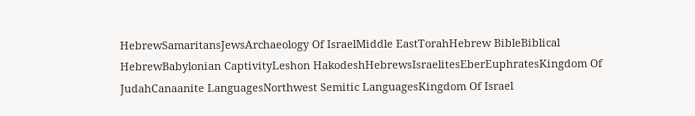HebrewSamaritansJewsArchaeology Of IsraelMiddle EastTorahHebrew BibleBiblical HebrewBabylonian CaptivityLeshon HakodeshHebrewsIsraelitesEberEuphratesKingdom Of JudahCanaanite LanguagesNorthwest Semitic LanguagesKingdom Of Israel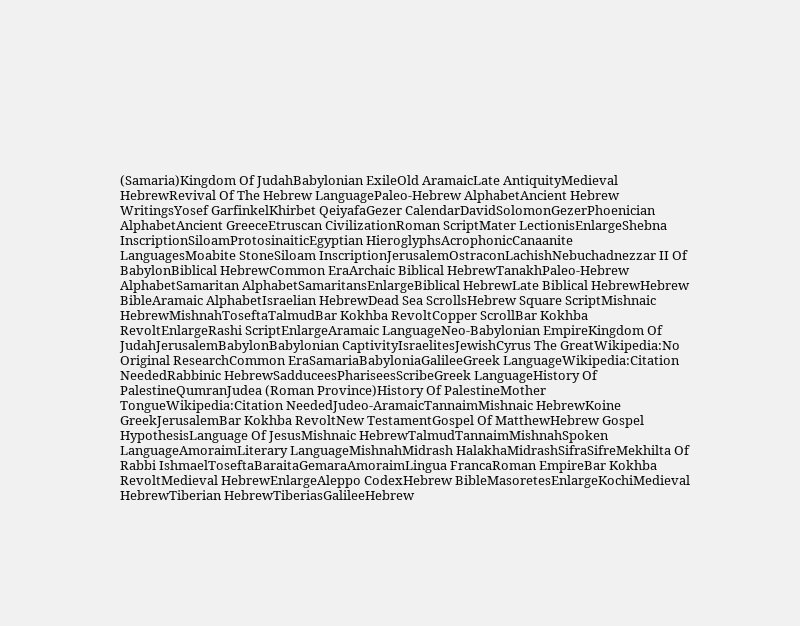(Samaria)Kingdom Of JudahBabylonian ExileOld AramaicLate AntiquityMedieval HebrewRevival Of The Hebrew LanguagePaleo-Hebrew AlphabetAncient Hebrew WritingsYosef GarfinkelKhirbet QeiyafaGezer CalendarDavidSolomonGezerPhoenician AlphabetAncient GreeceEtruscan CivilizationRoman ScriptMater LectionisEnlargeShebna InscriptionSiloamProtosinaiticEgyptian HieroglyphsAcrophonicCanaanite LanguagesMoabite StoneSiloam InscriptionJerusalemOstraconLachishNebuchadnezzar II Of BabylonBiblical HebrewCommon EraArchaic Biblical HebrewTanakhPaleo-Hebrew AlphabetSamaritan AlphabetSamaritansEnlargeBiblical HebrewLate Biblical HebrewHebrew BibleAramaic AlphabetIsraelian HebrewDead Sea ScrollsHebrew Square ScriptMishnaic HebrewMishnahToseftaTalmudBar Kokhba RevoltCopper ScrollBar Kokhba RevoltEnlargeRashi ScriptEnlargeAramaic LanguageNeo-Babylonian EmpireKingdom Of JudahJerusalemBabylonBabylonian CaptivityIsraelitesJewishCyrus The GreatWikipedia:No Original ResearchCommon EraSamariaBabyloniaGalileeGreek LanguageWikipedia:Citation NeededRabbinic HebrewSadduceesPhariseesScribeGreek LanguageHistory Of PalestineQumranJudea (Roman Province)History Of PalestineMother TongueWikipedia:Citation NeededJudeo-AramaicTannaimMishnaic HebrewKoine GreekJerusalemBar Kokhba RevoltNew TestamentGospel Of MatthewHebrew Gospel HypothesisLanguage Of JesusMishnaic HebrewTalmudTannaimMishnahSpoken LanguageAmoraimLiterary LanguageMishnahMidrash HalakhaMidrashSifraSifreMekhilta Of Rabbi IshmaelToseftaBaraitaGemaraAmoraimLingua FrancaRoman EmpireBar Kokhba RevoltMedieval HebrewEnlargeAleppo CodexHebrew BibleMasoretesEnlargeKochiMedieval HebrewTiberian HebrewTiberiasGalileeHebrew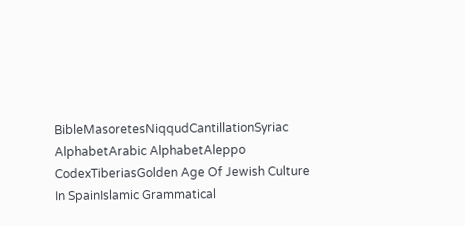BibleMasoretesNiqqudCantillationSyriac AlphabetArabic AlphabetAleppo CodexTiberiasGolden Age Of Jewish Culture In SpainIslamic Grammatical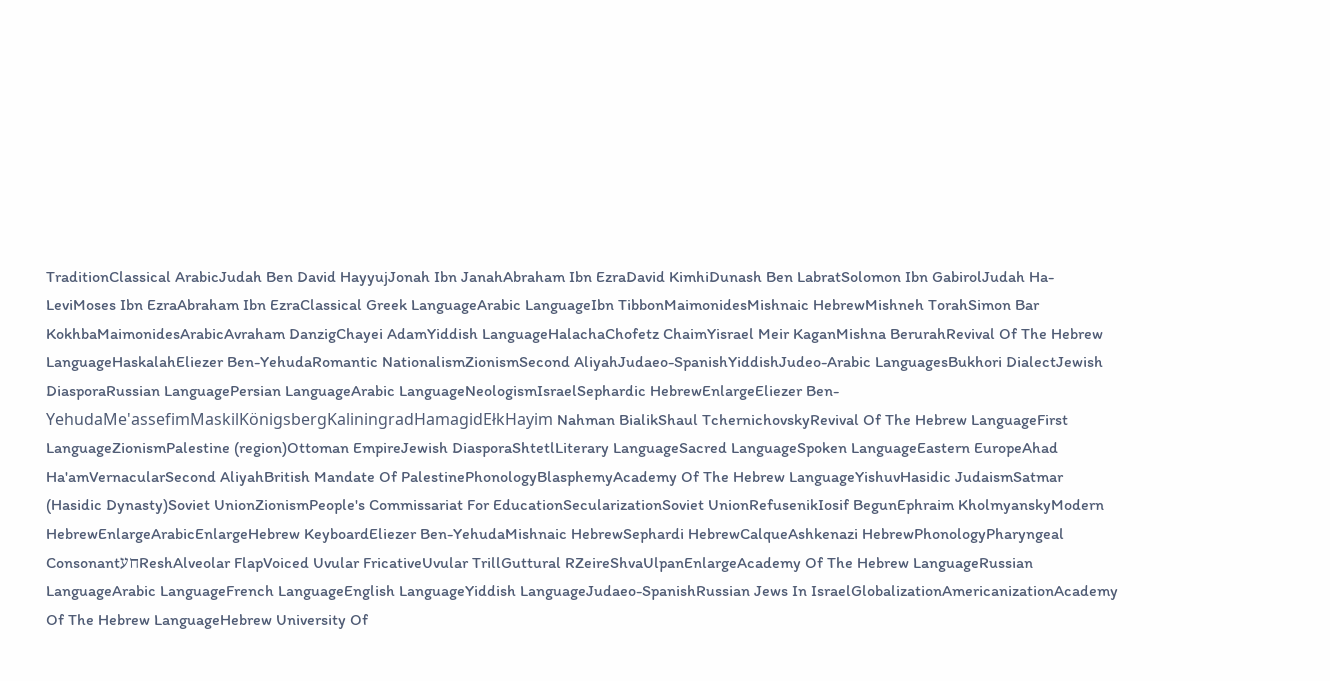TraditionClassical ArabicJudah Ben David HayyujJonah Ibn JanahAbraham Ibn EzraDavid KimhiDunash Ben LabratSolomon Ibn GabirolJudah Ha-LeviMoses Ibn EzraAbraham Ibn EzraClassical Greek LanguageArabic LanguageIbn TibbonMaimonidesMishnaic HebrewMishneh TorahSimon Bar KokhbaMaimonidesArabicAvraham DanzigChayei AdamYiddish LanguageHalachaChofetz ChaimYisrael Meir KaganMishna BerurahRevival Of The Hebrew LanguageHaskalahEliezer Ben-YehudaRomantic NationalismZionismSecond AliyahJudaeo-SpanishYiddishJudeo-Arabic LanguagesBukhori DialectJewish DiasporaRussian LanguagePersian LanguageArabic LanguageNeologismIsraelSephardic HebrewEnlargeEliezer Ben-YehudaMe'assefimMaskilKönigsbergKaliningradHamagidEłkHayim Nahman BialikShaul TchernichovskyRevival Of The Hebrew LanguageFirst LanguageZionismPalestine (region)Ottoman EmpireJewish DiasporaShtetlLiterary LanguageSacred LanguageSpoken LanguageEastern EuropeAhad Ha'amVernacularSecond AliyahBritish Mandate Of PalestinePhonologyBlasphemyAcademy Of The Hebrew LanguageYishuvHasidic JudaismSatmar (Hasidic Dynasty)Soviet UnionZionismPeople's Commissariat For EducationSecularizationSoviet UnionRefusenikIosif BegunEphraim KholmyanskyModern HebrewEnlargeArabicEnlargeHebrew KeyboardEliezer Ben-YehudaMishnaic HebrewSephardi HebrewCalqueAshkenazi HebrewPhonologyPharyngeal ConsonantחעReshAlveolar FlapVoiced Uvular FricativeUvular TrillGuttural RZeireShvaUlpanEnlargeAcademy Of The Hebrew LanguageRussian LanguageArabic LanguageFrench LanguageEnglish LanguageYiddish LanguageJudaeo-SpanishRussian Jews In IsraelGlobalizationAmericanizationAcademy Of The Hebrew LanguageHebrew University Of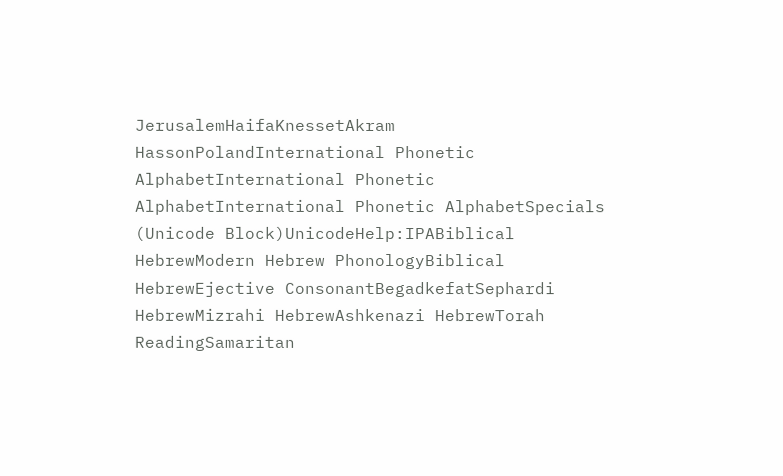JerusalemHaifaKnessetAkram HassonPolandInternational Phonetic AlphabetInternational Phonetic AlphabetInternational Phonetic AlphabetSpecials (Unicode Block)UnicodeHelp:IPABiblical HebrewModern Hebrew PhonologyBiblical HebrewEjective ConsonantBegadkefatSephardi HebrewMizrahi HebrewAshkenazi HebrewTorah ReadingSamaritan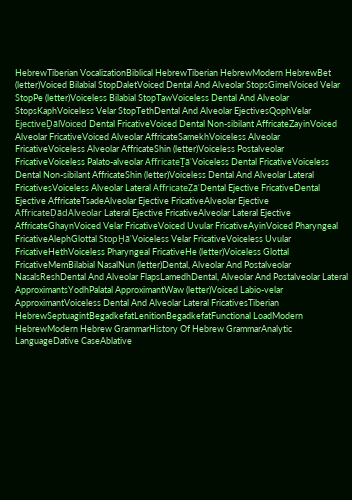HebrewTiberian VocalizationBiblical HebrewTiberian HebrewModern HebrewBet (letter)Voiced Bilabial StopDaletVoiced Dental And Alveolar StopsGimelVoiced Velar StopPe (letter)Voiceless Bilabial StopTawVoiceless Dental And Alveolar StopsKaphVoiceless Velar StopTethDental And Alveolar EjectivesQophVelar EjectiveḎālVoiced Dental FricativeVoiced Dental Non-sibilant AffricateZayinVoiced Alveolar FricativeVoiced Alveolar AffricateSamekhVoiceless Alveolar FricativeVoiceless Alveolar AffricateShin (letter)Voiceless Postalveolar FricativeVoiceless Palato-alveolar AffricateṮāʾVoiceless Dental FricativeVoiceless Dental Non-sibilant AffricateShin (letter)Voiceless Dental And Alveolar Lateral FricativesVoiceless Alveolar Lateral AffricateẒāʾDental Ejective FricativeDental Ejective AffricateTsadeAlveolar Ejective FricativeAlveolar Ejective AffricateḌādAlveolar Lateral Ejective FricativeAlveolar Lateral Ejective AffricateGhaynVoiced Velar FricativeVoiced Uvular FricativeAyinVoiced Pharyngeal FricativeAlephGlottal StopḪāʾVoiceless Velar FricativeVoiceless Uvular FricativeHethVoiceless Pharyngeal FricativeHe (letter)Voiceless Glottal FricativeMemBilabial NasalNun (letter)Dental, Alveolar And Postalveolar NasalsReshDental And Alveolar FlapsLamedhDental, Alveolar And Postalveolar Lateral ApproximantsYodhPalatal ApproximantWaw (letter)Voiced Labio-velar ApproximantVoiceless Dental And Alveolar Lateral FricativesTiberian HebrewSeptuagintBegadkefatLenitionBegadkefatFunctional LoadModern HebrewModern Hebrew GrammarHistory Of Hebrew GrammarAnalytic LanguageDative CaseAblative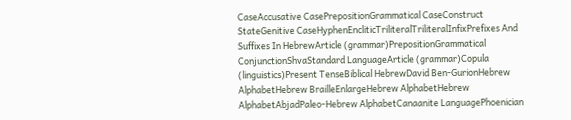CaseAccusative CasePrepositionGrammatical CaseConstruct StateGenitive CaseHyphenEncliticTriliteralTriliteralInfixPrefixes And Suffixes In HebrewArticle (grammar)PrepositionGrammatical ConjunctionShvaStandard LanguageArticle (grammar)Copula (linguistics)Present TenseBiblical HebrewDavid Ben-GurionHebrew AlphabetHebrew BrailleEnlargeHebrew AlphabetHebrew AlphabetAbjadPaleo-Hebrew AlphabetCanaanite LanguagePhoenician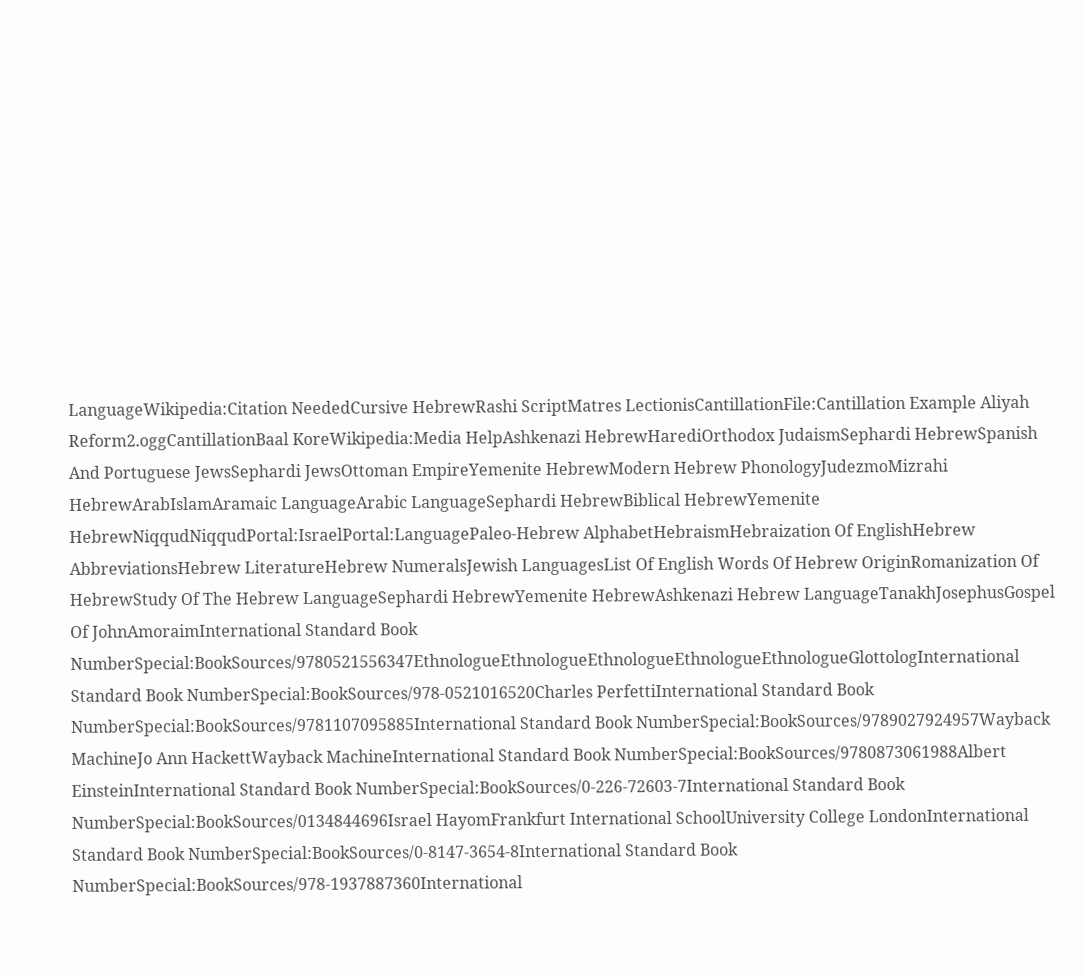LanguageWikipedia:Citation NeededCursive HebrewRashi ScriptMatres LectionisCantillationFile:Cantillation Example Aliyah Reform2.oggCantillationBaal KoreWikipedia:Media HelpAshkenazi HebrewHarediOrthodox JudaismSephardi HebrewSpanish And Portuguese JewsSephardi JewsOttoman EmpireYemenite HebrewModern Hebrew PhonologyJudezmoMizrahi HebrewArabIslamAramaic LanguageArabic LanguageSephardi HebrewBiblical HebrewYemenite HebrewNiqqudNiqqudPortal:IsraelPortal:LanguagePaleo-Hebrew AlphabetHebraismHebraization Of EnglishHebrew AbbreviationsHebrew LiteratureHebrew NumeralsJewish LanguagesList Of English Words Of Hebrew OriginRomanization Of HebrewStudy Of The Hebrew LanguageSephardi HebrewYemenite HebrewAshkenazi Hebrew LanguageTanakhJosephusGospel Of JohnAmoraimInternational Standard Book NumberSpecial:BookSources/9780521556347EthnologueEthnologueEthnologueEthnologueEthnologueGlottologInternational Standard Book NumberSpecial:BookSources/978-0521016520Charles PerfettiInternational Standard Book NumberSpecial:BookSources/9781107095885International Standard Book NumberSpecial:BookSources/9789027924957Wayback MachineJo Ann HackettWayback MachineInternational Standard Book NumberSpecial:BookSources/9780873061988Albert EinsteinInternational Standard Book NumberSpecial:BookSources/0-226-72603-7International Standard Book NumberSpecial:BookSources/0134844696Israel HayomFrankfurt International SchoolUniversity College LondonInternational Standard Book NumberSpecial:BookSources/0-8147-3654-8International Standard Book NumberSpecial:BookSources/978-1937887360International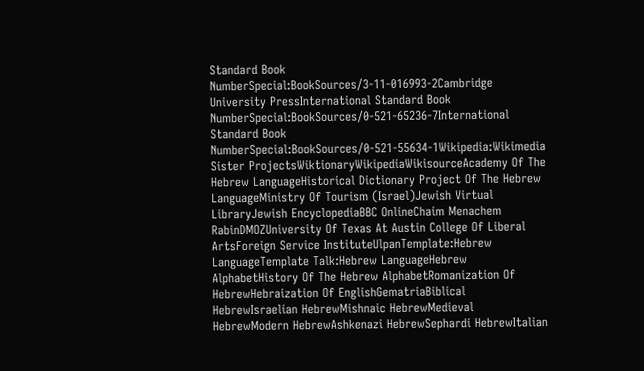Standard Book NumberSpecial:BookSources/3-11-016993-2Cambridge University PressInternational Standard Book NumberSpecial:BookSources/0-521-65236-7International Standard Book NumberSpecial:BookSources/0-521-55634-1Wikipedia:Wikimedia Sister ProjectsWiktionaryWikipediaWikisourceAcademy Of The Hebrew LanguageHistorical Dictionary Project Of The Hebrew LanguageMinistry Of Tourism (Israel)Jewish Virtual LibraryJewish EncyclopediaBBC OnlineChaim Menachem RabinDMOZUniversity Of Texas At Austin College Of Liberal ArtsForeign Service InstituteUlpanTemplate:Hebrew LanguageTemplate Talk:Hebrew LanguageHebrew AlphabetHistory Of The Hebrew AlphabetRomanization Of HebrewHebraization Of EnglishGematriaBiblical HebrewIsraelian HebrewMishnaic HebrewMedieval HebrewModern HebrewAshkenazi HebrewSephardi HebrewItalian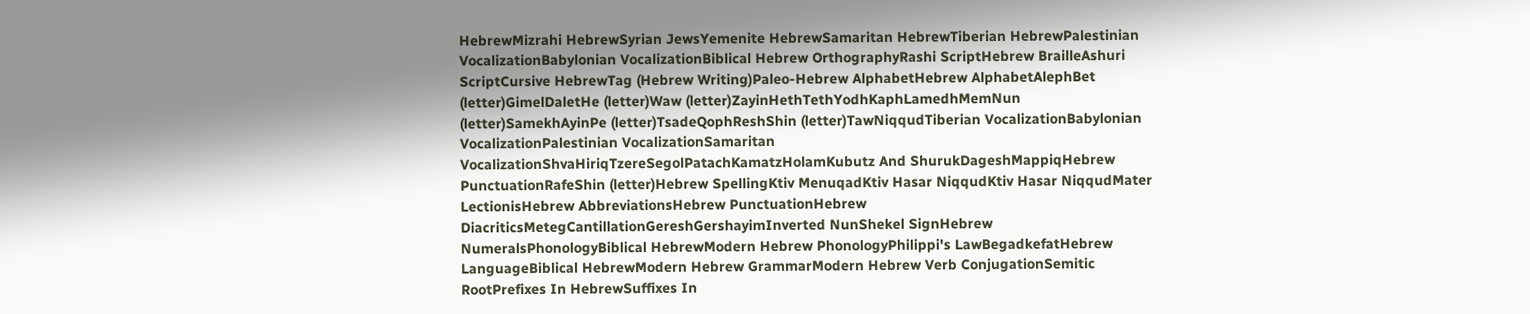HebrewMizrahi HebrewSyrian JewsYemenite HebrewSamaritan HebrewTiberian HebrewPalestinian VocalizationBabylonian VocalizationBiblical Hebrew OrthographyRashi ScriptHebrew BrailleAshuri ScriptCursive HebrewTag (Hebrew Writing)Paleo-Hebrew AlphabetHebrew AlphabetAlephBet (letter)GimelDaletHe (letter)Waw (letter)ZayinHethTethYodhKaphLamedhMemNun (letter)SamekhAyinPe (letter)TsadeQophReshShin (letter)TawNiqqudTiberian VocalizationBabylonian VocalizationPalestinian VocalizationSamaritan VocalizationShvaHiriqTzereSegolPatachKamatzHolamKubutz And ShurukDageshMappiqHebrew PunctuationRafeShin (letter)Hebrew SpellingKtiv MenuqadKtiv Hasar NiqqudKtiv Hasar NiqqudMater LectionisHebrew AbbreviationsHebrew PunctuationHebrew DiacriticsMetegCantillationGereshGershayimInverted NunShekel SignHebrew NumeralsPhonologyBiblical HebrewModern Hebrew PhonologyPhilippi's LawBegadkefatHebrew LanguageBiblical HebrewModern Hebrew GrammarModern Hebrew Verb ConjugationSemitic RootPrefixes In HebrewSuffixes In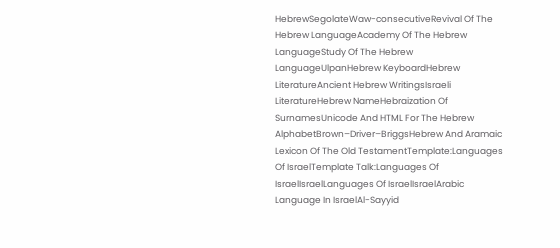HebrewSegolateWaw-consecutiveRevival Of The Hebrew LanguageAcademy Of The Hebrew LanguageStudy Of The Hebrew LanguageUlpanHebrew KeyboardHebrew LiteratureAncient Hebrew WritingsIsraeli LiteratureHebrew NameHebraization Of SurnamesUnicode And HTML For The Hebrew AlphabetBrown–Driver–BriggsHebrew And Aramaic Lexicon Of The Old TestamentTemplate:Languages Of IsraelTemplate Talk:Languages Of IsraelIsraelLanguages Of IsraelIsraelArabic Language In IsraelAl-Sayyid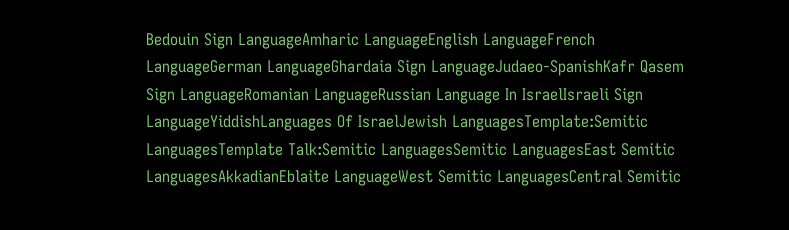Bedouin Sign LanguageAmharic LanguageEnglish LanguageFrench LanguageGerman LanguageGhardaia Sign LanguageJudaeo-SpanishKafr Qasem Sign LanguageRomanian LanguageRussian Language In IsraelIsraeli Sign LanguageYiddishLanguages Of IsraelJewish LanguagesTemplate:Semitic LanguagesTemplate Talk:Semitic LanguagesSemitic LanguagesEast Semitic LanguagesAkkadianEblaite LanguageWest Semitic LanguagesCentral Semitic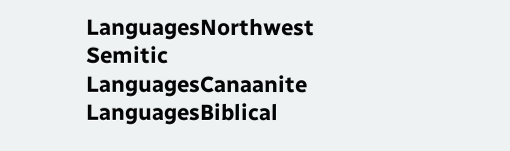LanguagesNorthwest Semitic LanguagesCanaanite LanguagesBiblical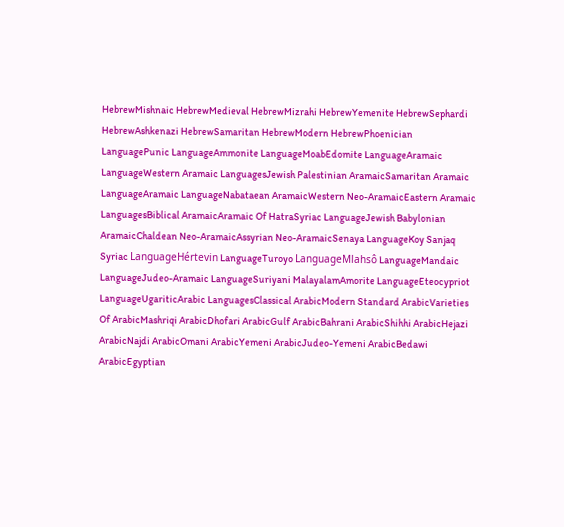HebrewMishnaic HebrewMedieval HebrewMizrahi HebrewYemenite HebrewSephardi HebrewAshkenazi HebrewSamaritan HebrewModern HebrewPhoenician LanguagePunic LanguageAmmonite LanguageMoabEdomite LanguageAramaic LanguageWestern Aramaic LanguagesJewish Palestinian AramaicSamaritan Aramaic LanguageAramaic LanguageNabataean AramaicWestern Neo-AramaicEastern Aramaic LanguagesBiblical AramaicAramaic Of HatraSyriac LanguageJewish Babylonian AramaicChaldean Neo-AramaicAssyrian Neo-AramaicSenaya LanguageKoy Sanjaq Syriac LanguageHértevin LanguageTuroyo LanguageMlahsô LanguageMandaic LanguageJudeo-Aramaic LanguageSuriyani MalayalamAmorite LanguageEteocypriot LanguageUgariticArabic LanguagesClassical ArabicModern Standard ArabicVarieties Of ArabicMashriqi ArabicDhofari ArabicGulf ArabicBahrani ArabicShihhi ArabicHejazi ArabicNajdi ArabicOmani ArabicYemeni ArabicJudeo-Yemeni ArabicBedawi ArabicEgyptian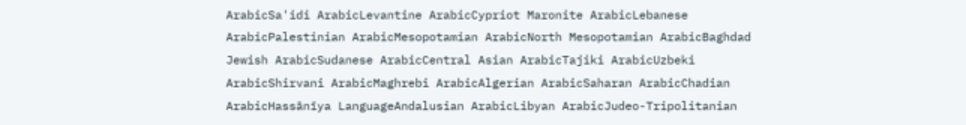ArabicSa'idi ArabicLevantine ArabicCypriot Maronite ArabicLebanese ArabicPalestinian ArabicMesopotamian ArabicNorth Mesopotamian ArabicBaghdad Jewish ArabicSudanese ArabicCentral Asian ArabicTajiki ArabicUzbeki ArabicShirvani ArabicMaghrebi ArabicAlgerian ArabicSaharan ArabicChadian ArabicHassānīya LanguageAndalusian ArabicLibyan ArabicJudeo-Tripolitanian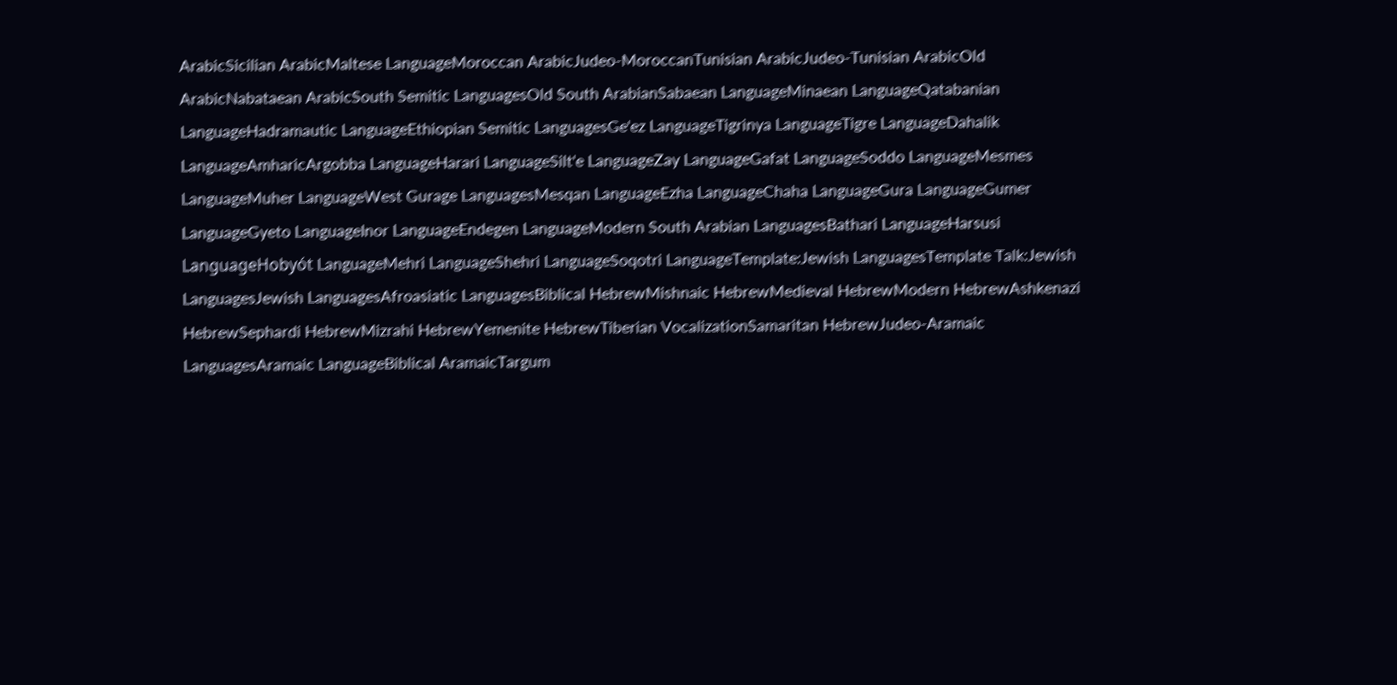ArabicSicilian ArabicMaltese LanguageMoroccan ArabicJudeo-MoroccanTunisian ArabicJudeo-Tunisian ArabicOld ArabicNabataean ArabicSouth Semitic LanguagesOld South ArabianSabaean LanguageMinaean LanguageQatabanian LanguageHadramautic LanguageEthiopian Semitic LanguagesGe'ez LanguageTigrinya LanguageTigre LanguageDahalik LanguageAmharicArgobba LanguageHarari LanguageSilt'e LanguageZay LanguageGafat LanguageSoddo LanguageMesmes LanguageMuher LanguageWest Gurage LanguagesMesqan LanguageEzha LanguageChaha LanguageGura LanguageGumer LanguageGyeto LanguageInor LanguageEndegen LanguageModern South Arabian LanguagesBathari LanguageHarsusi LanguageHobyót LanguageMehri LanguageShehri LanguageSoqotri LanguageTemplate:Jewish LanguagesTemplate Talk:Jewish LanguagesJewish LanguagesAfroasiatic LanguagesBiblical HebrewMishnaic HebrewMedieval HebrewModern HebrewAshkenazi HebrewSephardi HebrewMizrahi HebrewYemenite HebrewTiberian VocalizationSamaritan HebrewJudeo-Aramaic LanguagesAramaic LanguageBiblical AramaicTargum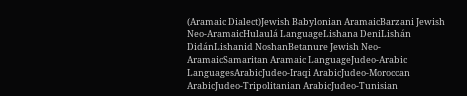(Aramaic Dialect)Jewish Babylonian AramaicBarzani Jewish Neo-AramaicHulaulá LanguageLishana DeniLishán DidánLishanid NoshanBetanure Jewish Neo-AramaicSamaritan Aramaic LanguageJudeo-Arabic LanguagesArabicJudeo-Iraqi ArabicJudeo-Moroccan ArabicJudeo-Tripolitanian ArabicJudeo-Tunisian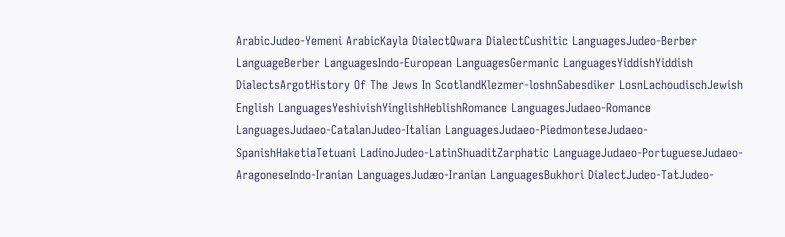ArabicJudeo-Yemeni ArabicKayla DialectQwara DialectCushitic LanguagesJudeo-Berber LanguageBerber LanguagesIndo-European LanguagesGermanic LanguagesYiddishYiddish DialectsArgotHistory Of The Jews In ScotlandKlezmer-loshnSabesdiker LosnLachoudischJewish English LanguagesYeshivishYinglishHeblishRomance LanguagesJudaeo-Romance LanguagesJudaeo-CatalanJudeo-Italian LanguagesJudaeo-PiedmonteseJudaeo-SpanishHaketiaTetuani LadinoJudeo-LatinShuaditZarphatic LanguageJudaeo-PortugueseJudaeo-AragoneseIndo-Iranian LanguagesJudæo-Iranian LanguagesBukhori DialectJudeo-TatJudeo-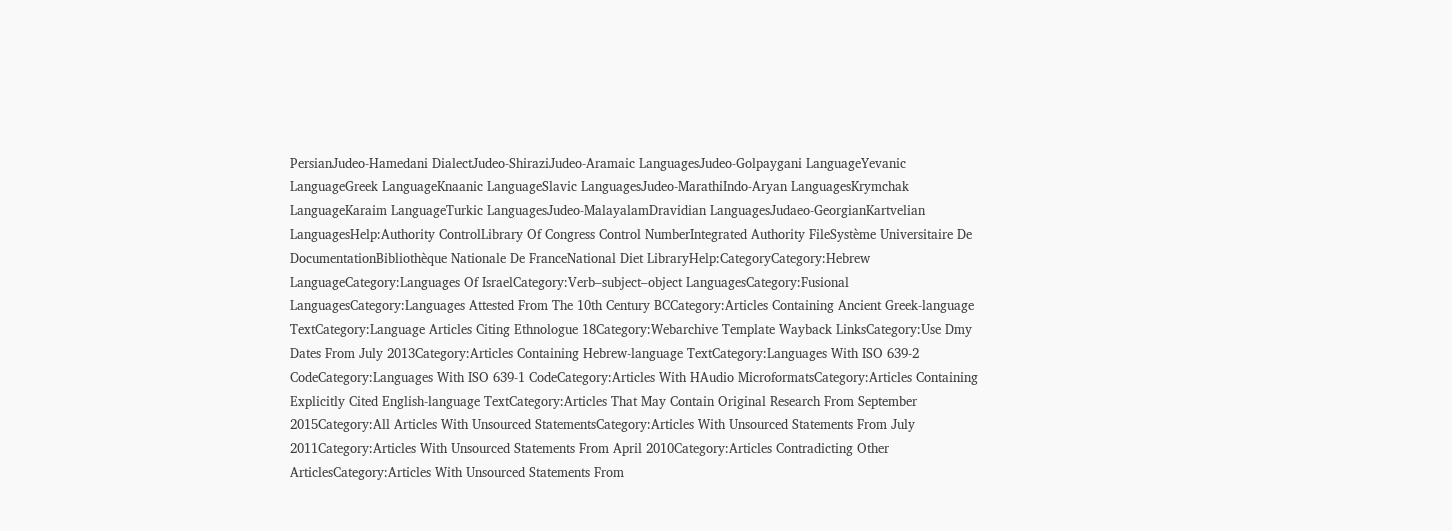PersianJudeo-Hamedani DialectJudeo-ShiraziJudeo-Aramaic LanguagesJudeo-Golpaygani LanguageYevanic LanguageGreek LanguageKnaanic LanguageSlavic LanguagesJudeo-MarathiIndo-Aryan LanguagesKrymchak LanguageKaraim LanguageTurkic LanguagesJudeo-MalayalamDravidian LanguagesJudaeo-GeorgianKartvelian LanguagesHelp:Authority ControlLibrary Of Congress Control NumberIntegrated Authority FileSystème Universitaire De DocumentationBibliothèque Nationale De FranceNational Diet LibraryHelp:CategoryCategory:Hebrew LanguageCategory:Languages Of IsraelCategory:Verb–subject–object LanguagesCategory:Fusional LanguagesCategory:Languages Attested From The 10th Century BCCategory:Articles Containing Ancient Greek-language TextCategory:Language Articles Citing Ethnologue 18Category:Webarchive Template Wayback LinksCategory:Use Dmy Dates From July 2013Category:Articles Containing Hebrew-language TextCategory:Languages With ISO 639-2 CodeCategory:Languages With ISO 639-1 CodeCategory:Articles With HAudio MicroformatsCategory:Articles Containing Explicitly Cited English-language TextCategory:Articles That May Contain Original Research From September 2015Category:All Articles With Unsourced StatementsCategory:Articles With Unsourced Statements From July 2011Category:Articles With Unsourced Statements From April 2010Category:Articles Contradicting Other ArticlesCategory:Articles With Unsourced Statements From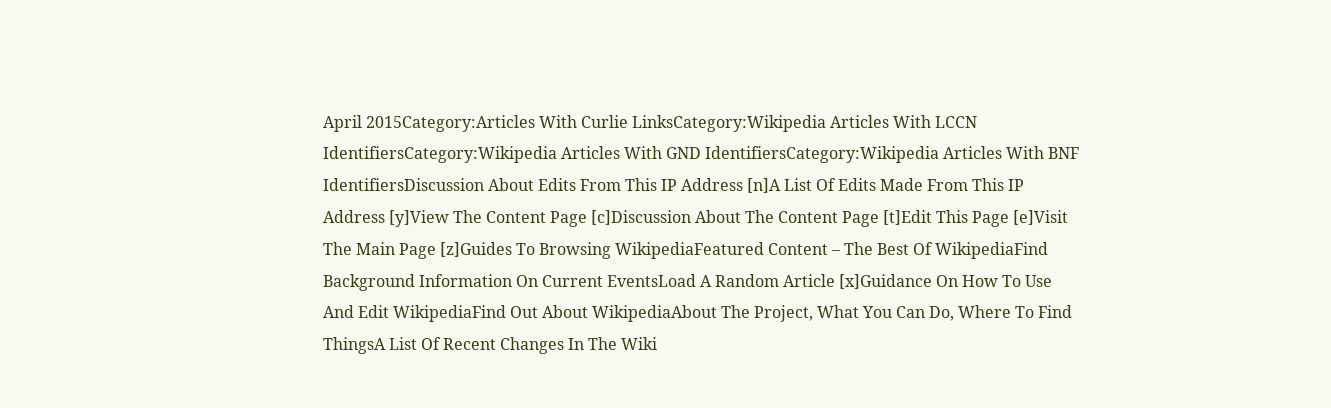April 2015Category:Articles With Curlie LinksCategory:Wikipedia Articles With LCCN IdentifiersCategory:Wikipedia Articles With GND IdentifiersCategory:Wikipedia Articles With BNF IdentifiersDiscussion About Edits From This IP Address [n]A List Of Edits Made From This IP Address [y]View The Content Page [c]Discussion About The Content Page [t]Edit This Page [e]Visit The Main Page [z]Guides To Browsing WikipediaFeatured Content – The Best Of WikipediaFind Background Information On Current EventsLoad A Random Article [x]Guidance On How To Use And Edit WikipediaFind Out About WikipediaAbout The Project, What You Can Do, Where To Find ThingsA List Of Recent Changes In The Wiki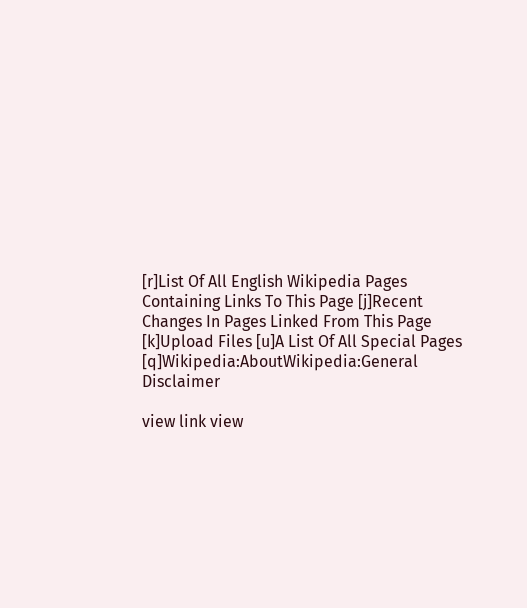[r]List Of All English Wikipedia Pages Containing Links To This Page [j]Recent Changes In Pages Linked From This Page [k]Upload Files [u]A List Of All Special Pages [q]Wikipedia:AboutWikipedia:General Disclaimer

view link view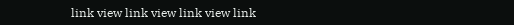link view link view link view link